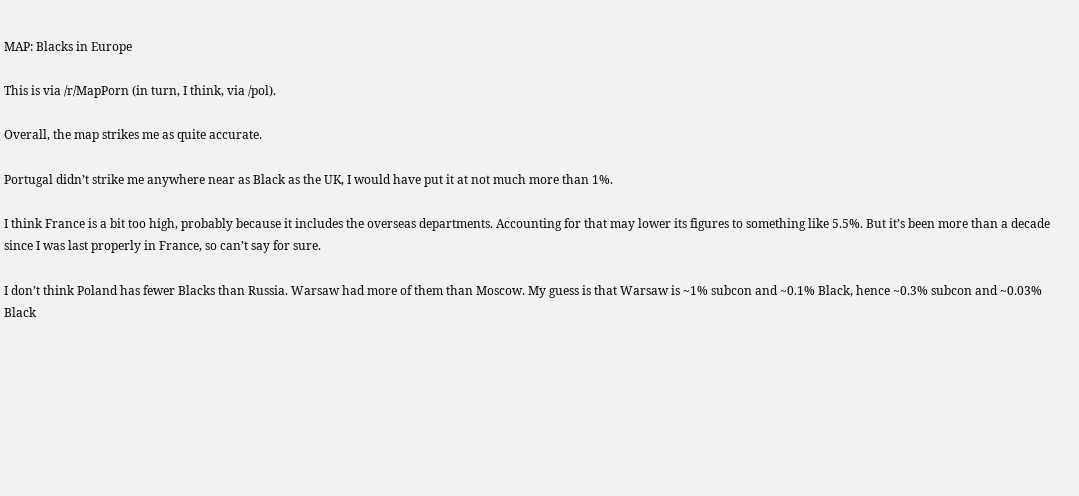MAP: Blacks in Europe

This is via /r/MapPorn (in turn, I think, via /pol).

Overall, the map strikes me as quite accurate.

Portugal didn’t strike me anywhere near as Black as the UK, I would have put it at not much more than 1%.

I think France is a bit too high, probably because it includes the overseas departments. Accounting for that may lower its figures to something like 5.5%. But it’s been more than a decade since I was last properly in France, so can’t say for sure.

I don’t think Poland has fewer Blacks than Russia. Warsaw had more of them than Moscow. My guess is that Warsaw is ~1% subcon and ~0.1% Black, hence ~0.3% subcon and ~0.03% Black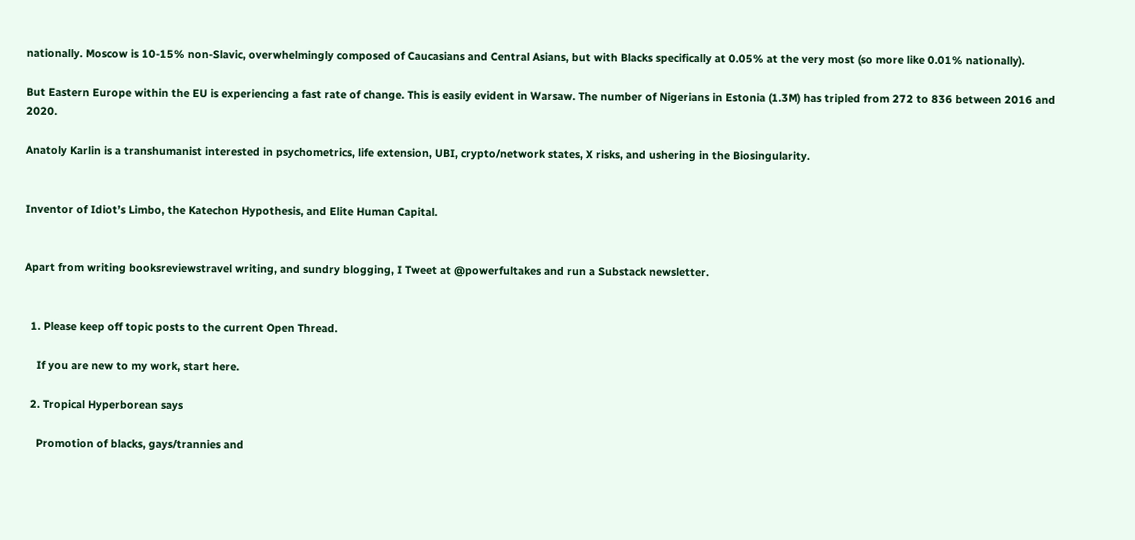nationally. Moscow is 10-15% non-Slavic, overwhelmingly composed of Caucasians and Central Asians, but with Blacks specifically at 0.05% at the very most (so more like 0.01% nationally).

But Eastern Europe within the EU is experiencing a fast rate of change. This is easily evident in Warsaw. The number of Nigerians in Estonia (1.3M) has tripled from 272 to 836 between 2016 and 2020.

Anatoly Karlin is a transhumanist interested in psychometrics, life extension, UBI, crypto/network states, X risks, and ushering in the Biosingularity.


Inventor of Idiot’s Limbo, the Katechon Hypothesis, and Elite Human Capital.


Apart from writing booksreviewstravel writing, and sundry blogging, I Tweet at @powerfultakes and run a Substack newsletter.


  1. Please keep off topic posts to the current Open Thread.

    If you are new to my work, start here.

  2. Tropical Hyperborean says

    Promotion of blacks, gays/trannies and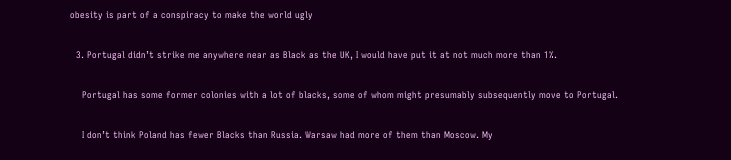obesity is part of a conspiracy to make the world ugly

  3. Portugal didn’t strike me anywhere near as Black as the UK, I would have put it at not much more than 1%.

    Portugal has some former colonies with a lot of blacks, some of whom might presumably subsequently move to Portugal.

    I don’t think Poland has fewer Blacks than Russia. Warsaw had more of them than Moscow. My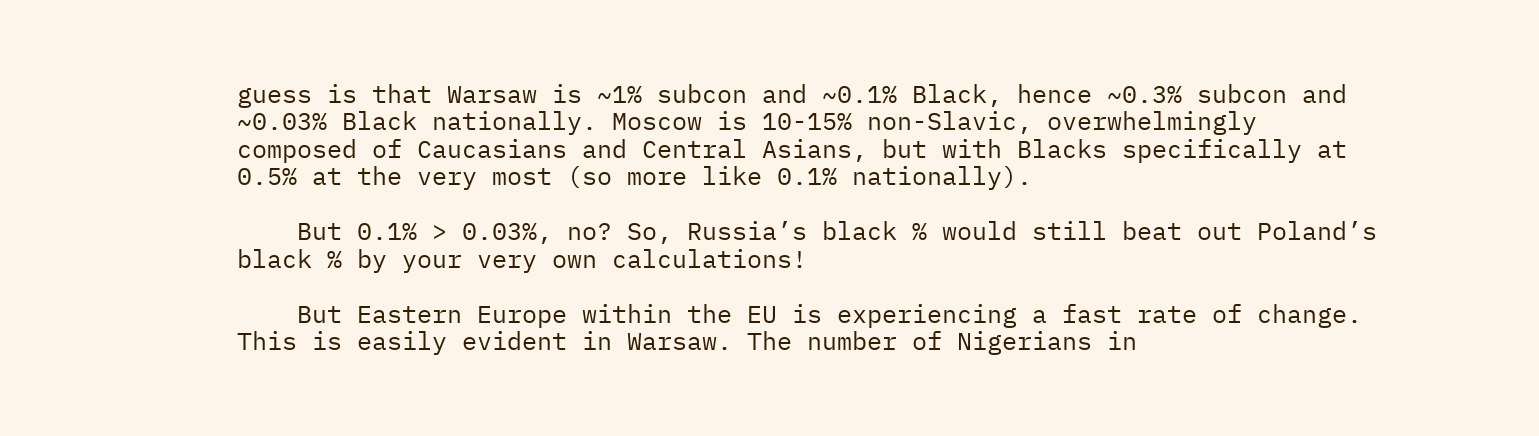guess is that Warsaw is ~1% subcon and ~0.1% Black, hence ~0.3% subcon and ~0.03% Black nationally. Moscow is 10-15% non-Slavic, overwhelmingly composed of Caucasians and Central Asians, but with Blacks specifically at 0.5% at the very most (so more like 0.1% nationally).

    But 0.1% > 0.03%, no? So, Russia’s black % would still beat out Poland’s black % by your very own calculations!

    But Eastern Europe within the EU is experiencing a fast rate of change. This is easily evident in Warsaw. The number of Nigerians in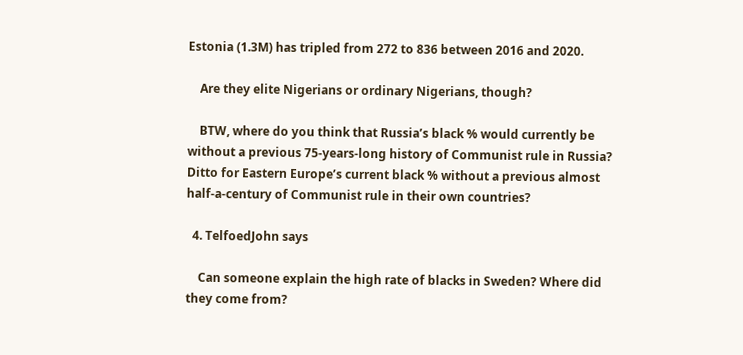Estonia (1.3M) has tripled from 272 to 836 between 2016 and 2020.

    Are they elite Nigerians or ordinary Nigerians, though?

    BTW, where do you think that Russia’s black % would currently be without a previous 75-years-long history of Communist rule in Russia? Ditto for Eastern Europe’s current black % without a previous almost half-a-century of Communist rule in their own countries?

  4. TelfoedJohn says

    Can someone explain the high rate of blacks in Sweden? Where did they come from?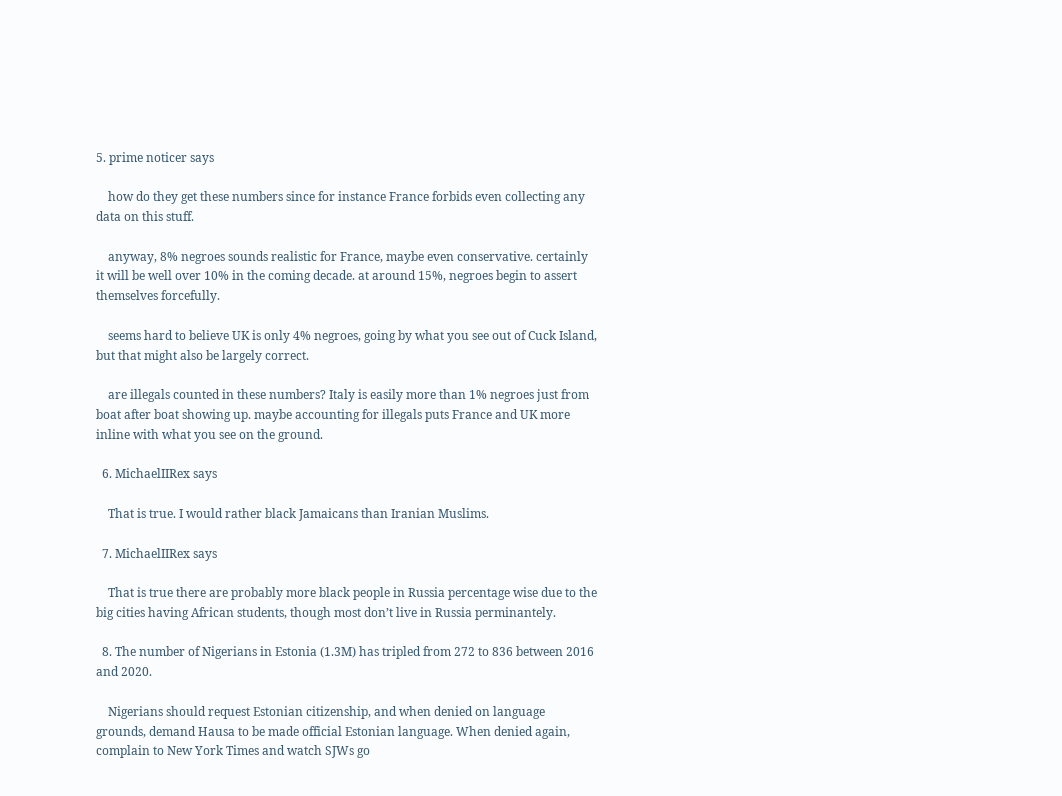5. prime noticer says

    how do they get these numbers since for instance France forbids even collecting any data on this stuff.

    anyway, 8% negroes sounds realistic for France, maybe even conservative. certainly it will be well over 10% in the coming decade. at around 15%, negroes begin to assert themselves forcefully.

    seems hard to believe UK is only 4% negroes, going by what you see out of Cuck Island, but that might also be largely correct.

    are illegals counted in these numbers? Italy is easily more than 1% negroes just from boat after boat showing up. maybe accounting for illegals puts France and UK more inline with what you see on the ground.

  6. MichaelIIRex says

    That is true. I would rather black Jamaicans than Iranian Muslims.

  7. MichaelIIRex says

    That is true there are probably more black people in Russia percentage wise due to the big cities having African students, though most don’t live in Russia perminantely.

  8. The number of Nigerians in Estonia (1.3M) has tripled from 272 to 836 between 2016 and 2020.

    Nigerians should request Estonian citizenship, and when denied on language grounds, demand Hausa to be made official Estonian language. When denied again, complain to New York Times and watch SJWs go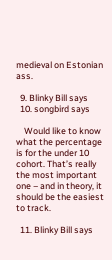medieval on Estonian ass.

  9. Blinky Bill says
  10. songbird says

    Would like to know what the percentage is for the under 10 cohort. That’s really the most important one – and in theory, it should be the easiest to track.

  11. Blinky Bill says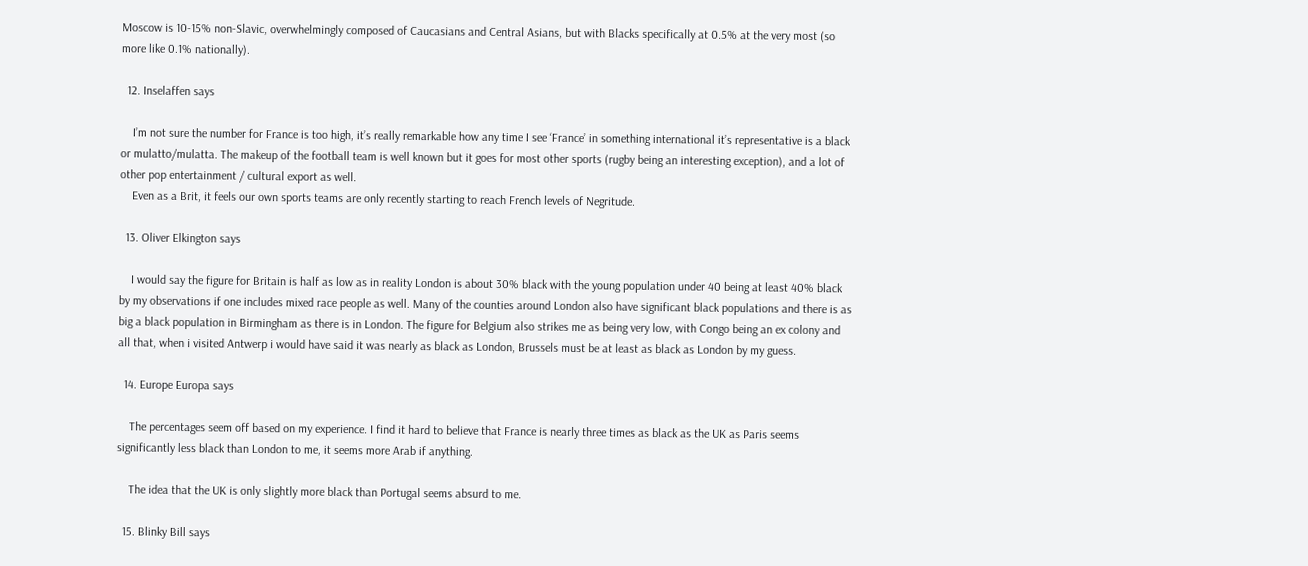Moscow is 10-15% non-Slavic, overwhelmingly composed of Caucasians and Central Asians, but with Blacks specifically at 0.5% at the very most (so more like 0.1% nationally).

  12. Inselaffen says

    I’m not sure the number for France is too high, it’s really remarkable how any time I see ‘France’ in something international it’s representative is a black or mulatto/mulatta. The makeup of the football team is well known but it goes for most other sports (rugby being an interesting exception), and a lot of other pop entertainment / cultural export as well.
    Even as a Brit, it feels our own sports teams are only recently starting to reach French levels of Negritude.

  13. Oliver Elkington says

    I would say the figure for Britain is half as low as in reality London is about 30% black with the young population under 40 being at least 40% black by my observations if one includes mixed race people as well. Many of the counties around London also have significant black populations and there is as big a black population in Birmingham as there is in London. The figure for Belgium also strikes me as being very low, with Congo being an ex colony and all that, when i visited Antwerp i would have said it was nearly as black as London, Brussels must be at least as black as London by my guess.

  14. Europe Europa says

    The percentages seem off based on my experience. I find it hard to believe that France is nearly three times as black as the UK as Paris seems significantly less black than London to me, it seems more Arab if anything.

    The idea that the UK is only slightly more black than Portugal seems absurd to me.

  15. Blinky Bill says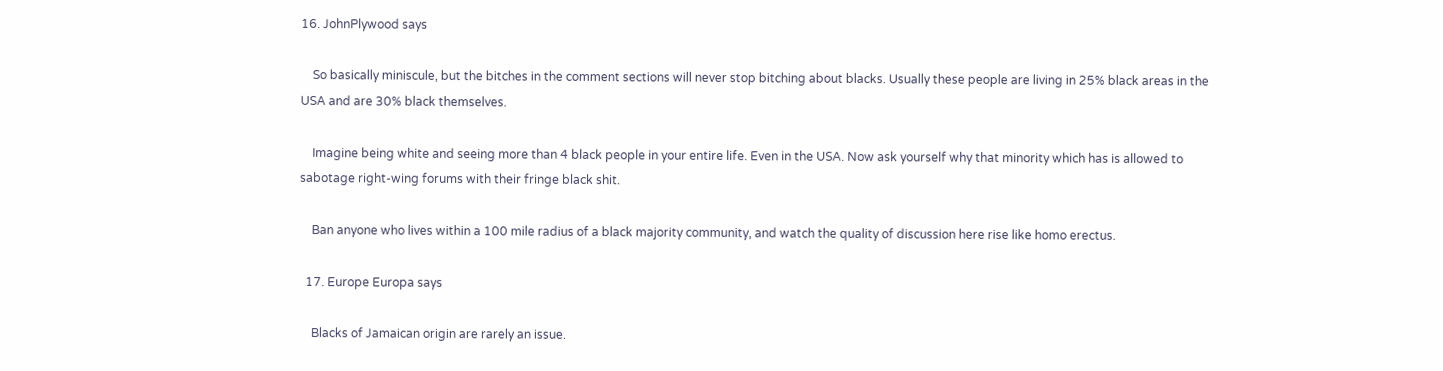16. JohnPlywood says

    So basically miniscule, but the bitches in the comment sections will never stop bitching about blacks. Usually these people are living in 25% black areas in the USA and are 30% black themselves.

    Imagine being white and seeing more than 4 black people in your entire life. Even in the USA. Now ask yourself why that minority which has is allowed to sabotage right-wing forums with their fringe black shit.

    Ban anyone who lives within a 100 mile radius of a black majority community, and watch the quality of discussion here rise like homo erectus.

  17. Europe Europa says

    Blacks of Jamaican origin are rarely an issue.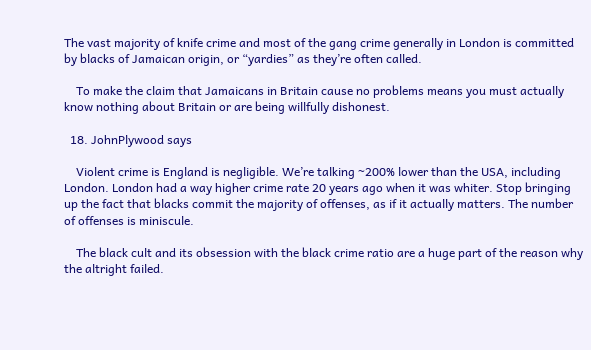The vast majority of knife crime and most of the gang crime generally in London is committed by blacks of Jamaican origin, or “yardies” as they’re often called.

    To make the claim that Jamaicans in Britain cause no problems means you must actually know nothing about Britain or are being willfully dishonest.

  18. JohnPlywood says

    Violent crime is England is negligible. We’re talking ~200% lower than the USA, including London. London had a way higher crime rate 20 years ago when it was whiter. Stop bringing up the fact that blacks commit the majority of offenses, as if it actually matters. The number of offenses is miniscule.

    The black cult and its obsession with the black crime ratio are a huge part of the reason why the altright failed.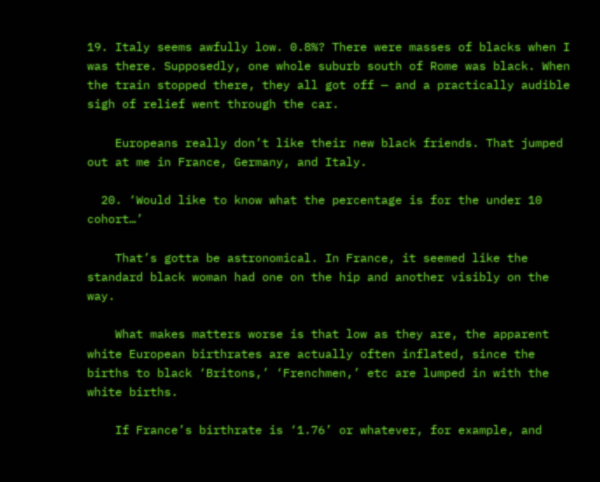19. Italy seems awfully low. 0.8%? There were masses of blacks when I was there. Supposedly, one whole suburb south of Rome was black. When the train stopped there, they all got off — and a practically audible sigh of relief went through the car.

    Europeans really don’t like their new black friends. That jumped out at me in France, Germany, and Italy.

  20. ‘Would like to know what the percentage is for the under 10 cohort…’

    That’s gotta be astronomical. In France, it seemed like the standard black woman had one on the hip and another visibly on the way.

    What makes matters worse is that low as they are, the apparent white European birthrates are actually often inflated, since the births to black ‘Britons,’ ‘Frenchmen,’ etc are lumped in with the white births.

    If France’s birthrate is ‘1.76’ or whatever, for example, and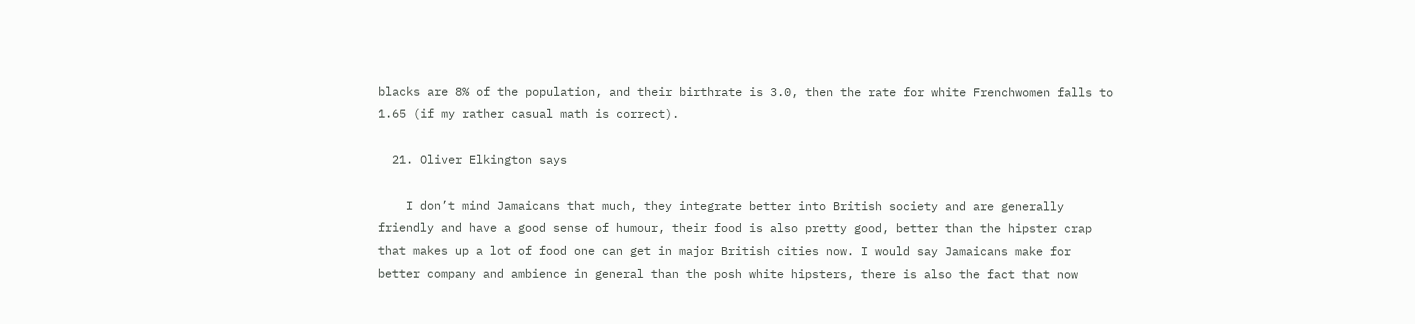blacks are 8% of the population, and their birthrate is 3.0, then the rate for white Frenchwomen falls to 1.65 (if my rather casual math is correct).

  21. Oliver Elkington says

    I don’t mind Jamaicans that much, they integrate better into British society and are generally friendly and have a good sense of humour, their food is also pretty good, better than the hipster crap that makes up a lot of food one can get in major British cities now. I would say Jamaicans make for better company and ambience in general than the posh white hipsters, there is also the fact that now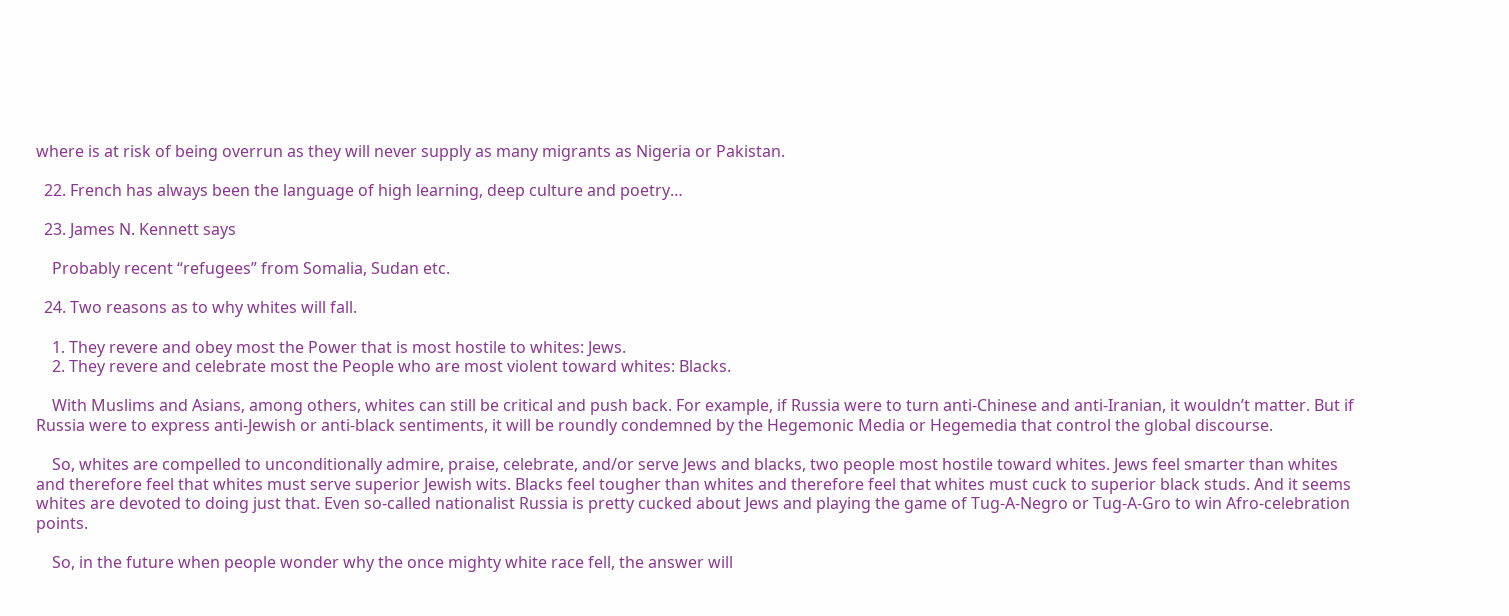where is at risk of being overrun as they will never supply as many migrants as Nigeria or Pakistan.

  22. French has always been the language of high learning, deep culture and poetry…

  23. James N. Kennett says

    Probably recent “refugees” from Somalia, Sudan etc.

  24. Two reasons as to why whites will fall.

    1. They revere and obey most the Power that is most hostile to whites: Jews.
    2. They revere and celebrate most the People who are most violent toward whites: Blacks.

    With Muslims and Asians, among others, whites can still be critical and push back. For example, if Russia were to turn anti-Chinese and anti-Iranian, it wouldn’t matter. But if Russia were to express anti-Jewish or anti-black sentiments, it will be roundly condemned by the Hegemonic Media or Hegemedia that control the global discourse.

    So, whites are compelled to unconditionally admire, praise, celebrate, and/or serve Jews and blacks, two people most hostile toward whites. Jews feel smarter than whites and therefore feel that whites must serve superior Jewish wits. Blacks feel tougher than whites and therefore feel that whites must cuck to superior black studs. And it seems whites are devoted to doing just that. Even so-called nationalist Russia is pretty cucked about Jews and playing the game of Tug-A-Negro or Tug-A-Gro to win Afro-celebration points.

    So, in the future when people wonder why the once mighty white race fell, the answer will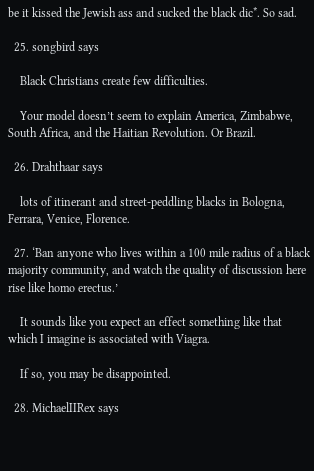be it kissed the Jewish ass and sucked the black dic*. So sad.

  25. songbird says

    Black Christians create few difficulties.

    Your model doesn’t seem to explain America, Zimbabwe, South Africa, and the Haitian Revolution. Or Brazil.

  26. Drahthaar says

    lots of itinerant and street-peddling blacks in Bologna, Ferrara, Venice, Florence.

  27. ‘Ban anyone who lives within a 100 mile radius of a black majority community, and watch the quality of discussion here rise like homo erectus.’

    It sounds like you expect an effect something like that which I imagine is associated with Viagra.

    If so, you may be disappointed.

  28. MichaelIIRex says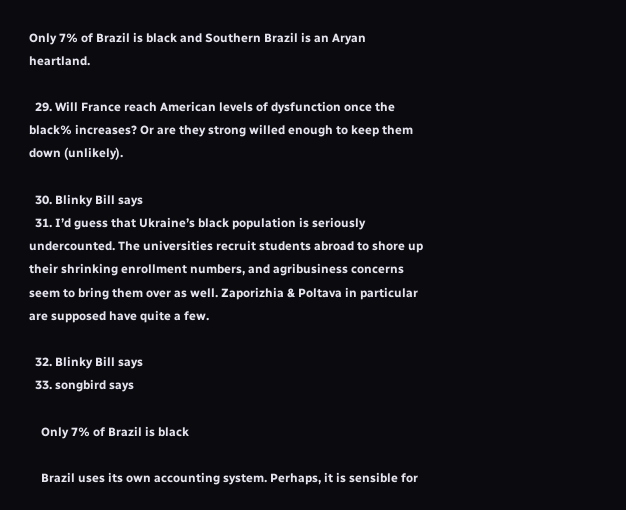Only 7% of Brazil is black and Southern Brazil is an Aryan heartland.

  29. Will France reach American levels of dysfunction once the black% increases? Or are they strong willed enough to keep them down (unlikely).

  30. Blinky Bill says
  31. I’d guess that Ukraine’s black population is seriously undercounted. The universities recruit students abroad to shore up their shrinking enrollment numbers, and agribusiness concerns seem to bring them over as well. Zaporizhia & Poltava in particular are supposed have quite a few.

  32. Blinky Bill says
  33. songbird says

    Only 7% of Brazil is black

    Brazil uses its own accounting system. Perhaps, it is sensible for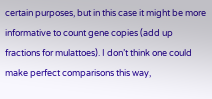certain purposes, but in this case it might be more informative to count gene copies (add up fractions for mulattoes). I don’t think one could make perfect comparisons this way,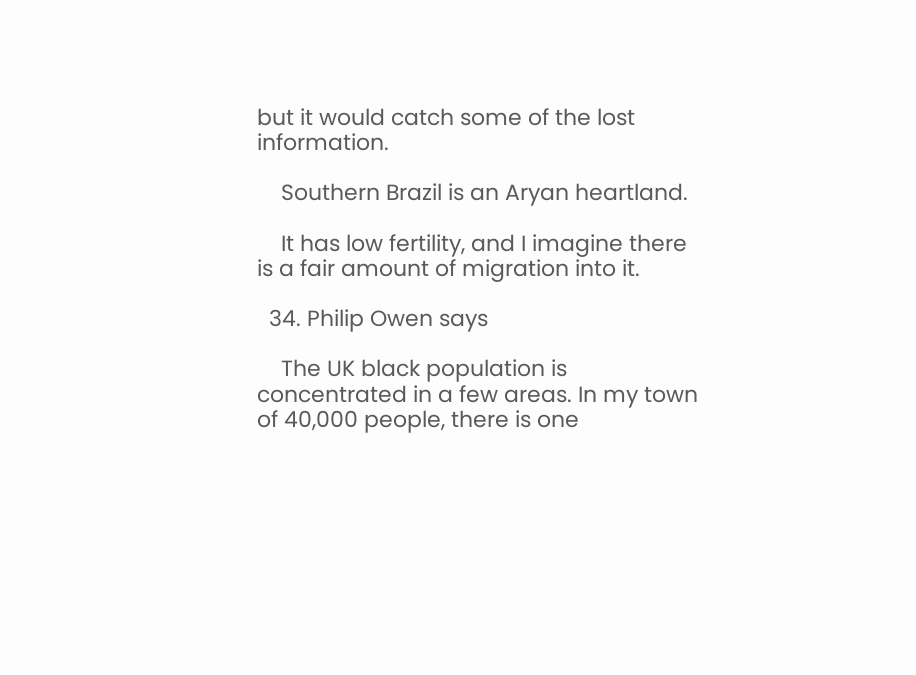but it would catch some of the lost information.

    Southern Brazil is an Aryan heartland.

    It has low fertility, and I imagine there is a fair amount of migration into it.

  34. Philip Owen says

    The UK black population is concentrated in a few areas. In my town of 40,000 people, there is one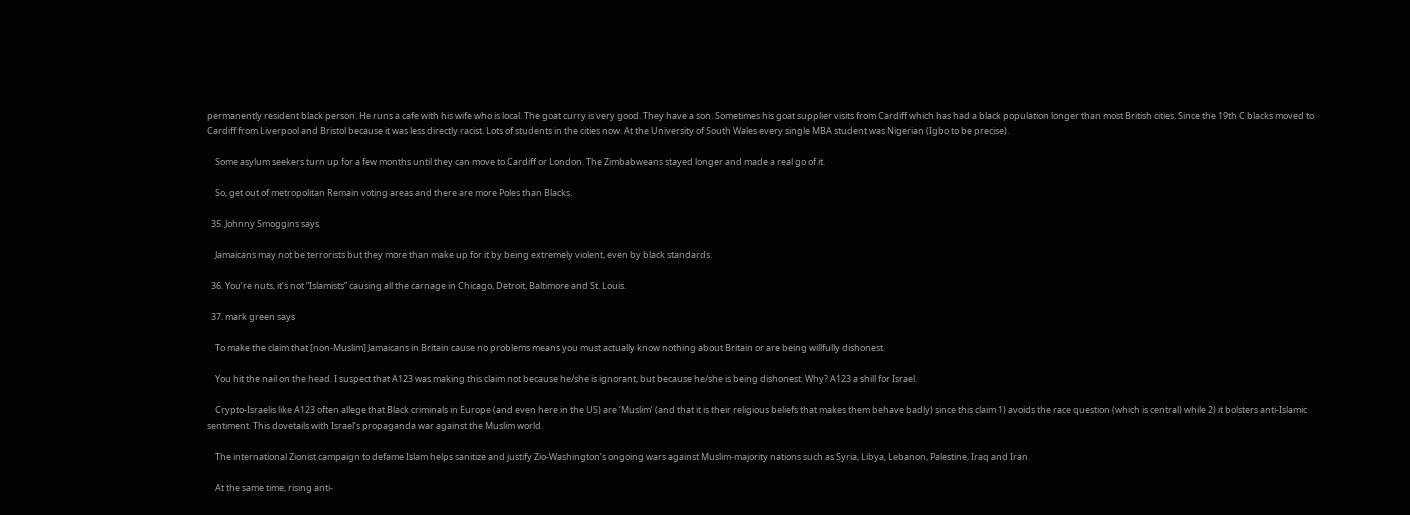permanently resident black person. He runs a cafe with his wife who is local. The goat curry is very good. They have a son. Sometimes his goat supplier visits from Cardiff which has had a black population longer than most British cities. Since the 19th C blacks moved to Cardiff from Liverpool and Bristol because it was less directly racist. Lots of students in the cities now. At the University of South Wales every single MBA student was Nigerian (Igbo to be precise).

    Some asylum seekers turn up for a few months until they can move to Cardiff or London. The Zimbabweans stayed longer and made a real go of it.

    So, get out of metropolitan Remain voting areas and there are more Poles than Blacks.

  35. Johnny Smoggins says

    Jamaicans may not be terrorists but they more than make up for it by being extremely violent, even by black standards.

  36. You’re nuts, it’s not “Islamists” causing all the carnage in Chicago, Detroit, Baltimore and St. Louis.

  37. mark green says

    To make the claim that [non-Muslim] Jamaicans in Britain cause no problems means you must actually know nothing about Britain or are being willfully dishonest.

    You hit the nail on the head. I suspect that A123 was making this claim not because he/she is ignorant, but because he/she is being dishonest. Why? A123 a shill for Israel.

    Crypto-Israelis like A123 often allege that Black criminals in Europe (and even here in the US) are ‘Muslim’ (and that it is their religious beliefs that makes them behave badly) since this claim 1) avoids the race question (which is central) while 2) it bolsters anti-Islamic sentiment. This dovetails with Israel’s propaganda war against the Muslim world.

    The international Zionist campaign to defame Islam helps sanitize and justify Zio-Washington’s ongoing wars against Muslim-majority nations such as Syria, Libya, Lebanon, Palestine, Iraq and Iran.

    At the same time, rising anti-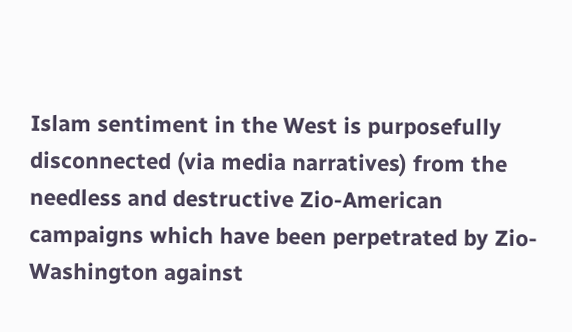Islam sentiment in the West is purposefully disconnected (via media narratives) from the needless and destructive Zio-American campaigns which have been perpetrated by Zio-Washington against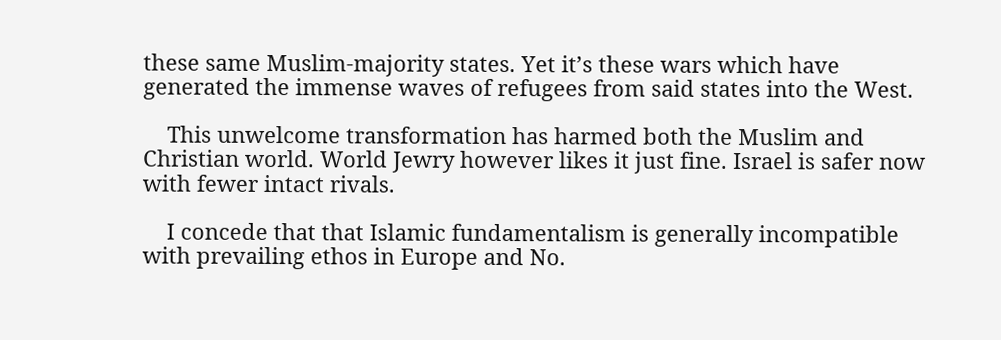these same Muslim-majority states. Yet it’s these wars which have generated the immense waves of refugees from said states into the West.

    This unwelcome transformation has harmed both the Muslim and Christian world. World Jewry however likes it just fine. Israel is safer now with fewer intact rivals.

    I concede that that Islamic fundamentalism is generally incompatible with prevailing ethos in Europe and No.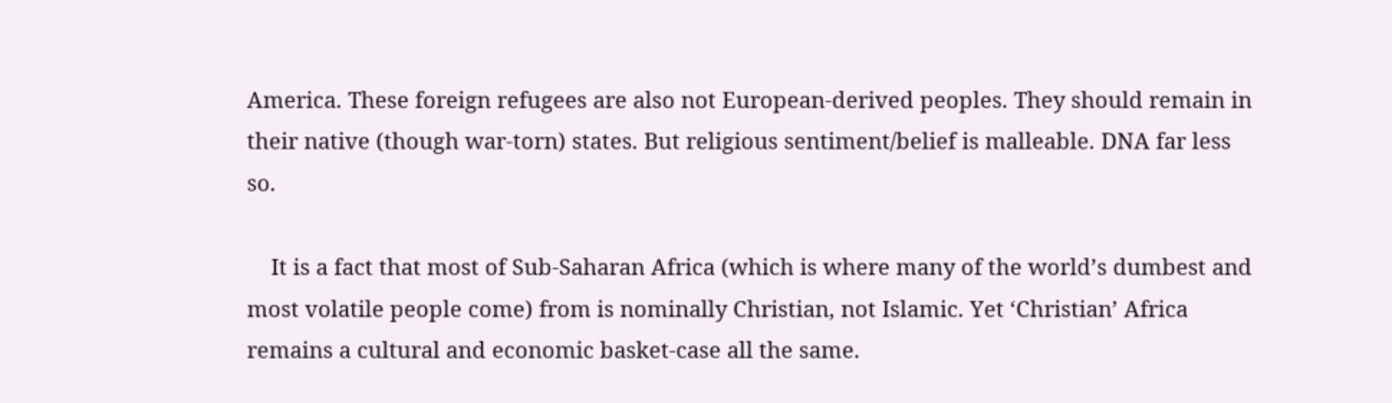America. These foreign refugees are also not European-derived peoples. They should remain in their native (though war-torn) states. But religious sentiment/belief is malleable. DNA far less so.

    It is a fact that most of Sub-Saharan Africa (which is where many of the world’s dumbest and most volatile people come) from is nominally Christian, not Islamic. Yet ‘Christian’ Africa remains a cultural and economic basket-case all the same.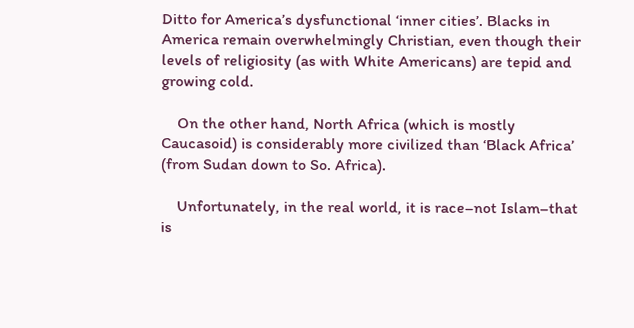Ditto for America’s dysfunctional ‘inner cities’. Blacks in America remain overwhelmingly Christian, even though their levels of religiosity (as with White Americans) are tepid and growing cold.

    On the other hand, North Africa (which is mostly Caucasoid) is considerably more civilized than ‘Black Africa’ (from Sudan down to So. Africa).

    Unfortunately, in the real world, it is race–not Islam–that is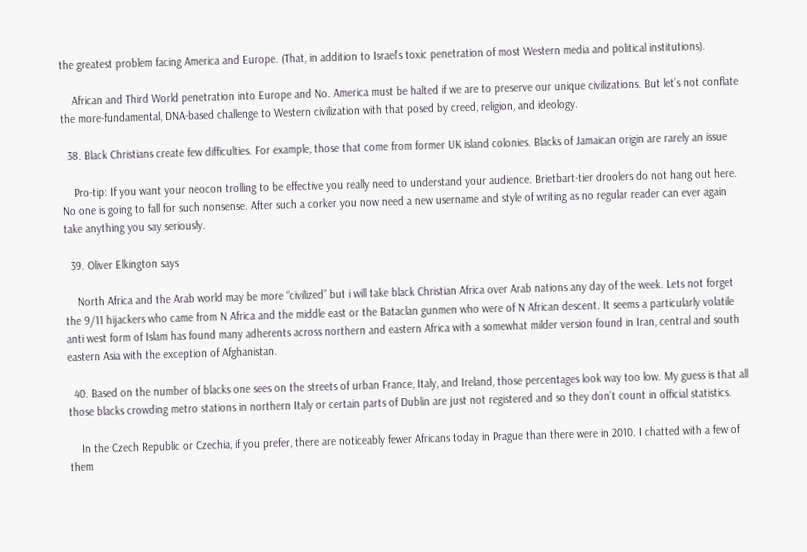the greatest problem facing America and Europe. (That, in addition to Israel’s toxic penetration of most Western media and political institutions).

    African and Third World penetration into Europe and No. America must be halted if we are to preserve our unique civilizations. But let’s not conflate the more-fundamental, DNA-based challenge to Western civilization with that posed by creed, religion, and ideology.

  38. Black Christians create few difficulties. For example, those that come from former UK island colonies. Blacks of Jamaican origin are rarely an issue

    Pro-tip: If you want your neocon trolling to be effective you really need to understand your audience. Brietbart-tier droolers do not hang out here. No one is going to fall for such nonsense. After such a corker you now need a new username and style of writing as no regular reader can ever again take anything you say seriously.

  39. Oliver Elkington says

    North Africa and the Arab world may be more “civilized” but i will take black Christian Africa over Arab nations any day of the week. Lets not forget the 9/11 hijackers who came from N Africa and the middle east or the Bataclan gunmen who were of N African descent. It seems a particularly volatile anti west form of Islam has found many adherents across northern and eastern Africa with a somewhat milder version found in Iran, central and south eastern Asia with the exception of Afghanistan.

  40. Based on the number of blacks one sees on the streets of urban France, Italy, and Ireland, those percentages look way too low. My guess is that all those blacks crowding metro stations in northern Italy or certain parts of Dublin are just not registered and so they don’t count in official statistics.

    In the Czech Republic or Czechia, if you prefer, there are noticeably fewer Africans today in Prague than there were in 2010. I chatted with a few of them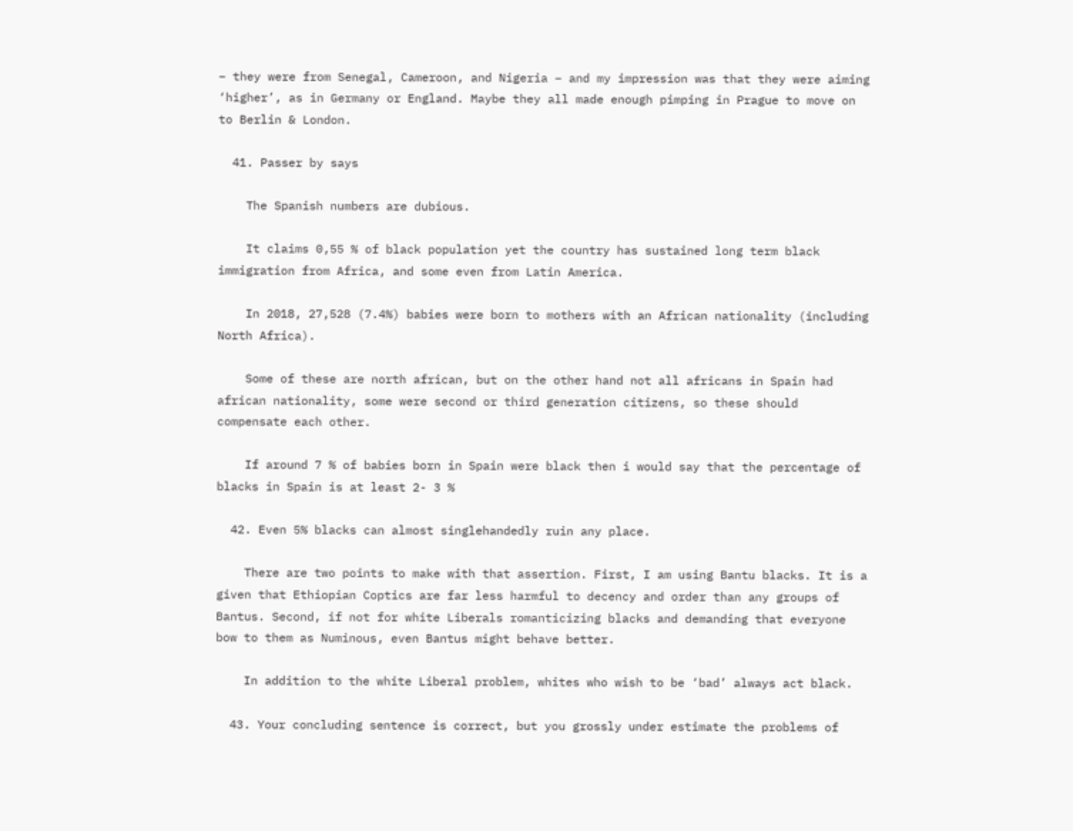– they were from Senegal, Cameroon, and Nigeria – and my impression was that they were aiming ‘higher’, as in Germany or England. Maybe they all made enough pimping in Prague to move on to Berlin & London.

  41. Passer by says

    The Spanish numbers are dubious.

    It claims 0,55 % of black population yet the country has sustained long term black immigration from Africa, and some even from Latin America.

    In 2018, 27,528 (7.4%) babies were born to mothers with an African nationality (including North Africa).

    Some of these are north african, but on the other hand not all africans in Spain had african nationality, some were second or third generation citizens, so these should compensate each other.

    If around 7 % of babies born in Spain were black then i would say that the percentage of blacks in Spain is at least 2- 3 %

  42. Even 5% blacks can almost singlehandedly ruin any place.

    There are two points to make with that assertion. First, I am using Bantu blacks. It is a given that Ethiopian Coptics are far less harmful to decency and order than any groups of Bantus. Second, if not for white Liberals romanticizing blacks and demanding that everyone bow to them as Numinous, even Bantus might behave better.

    In addition to the white Liberal problem, whites who wish to be ‘bad’ always act black.

  43. Your concluding sentence is correct, but you grossly under estimate the problems of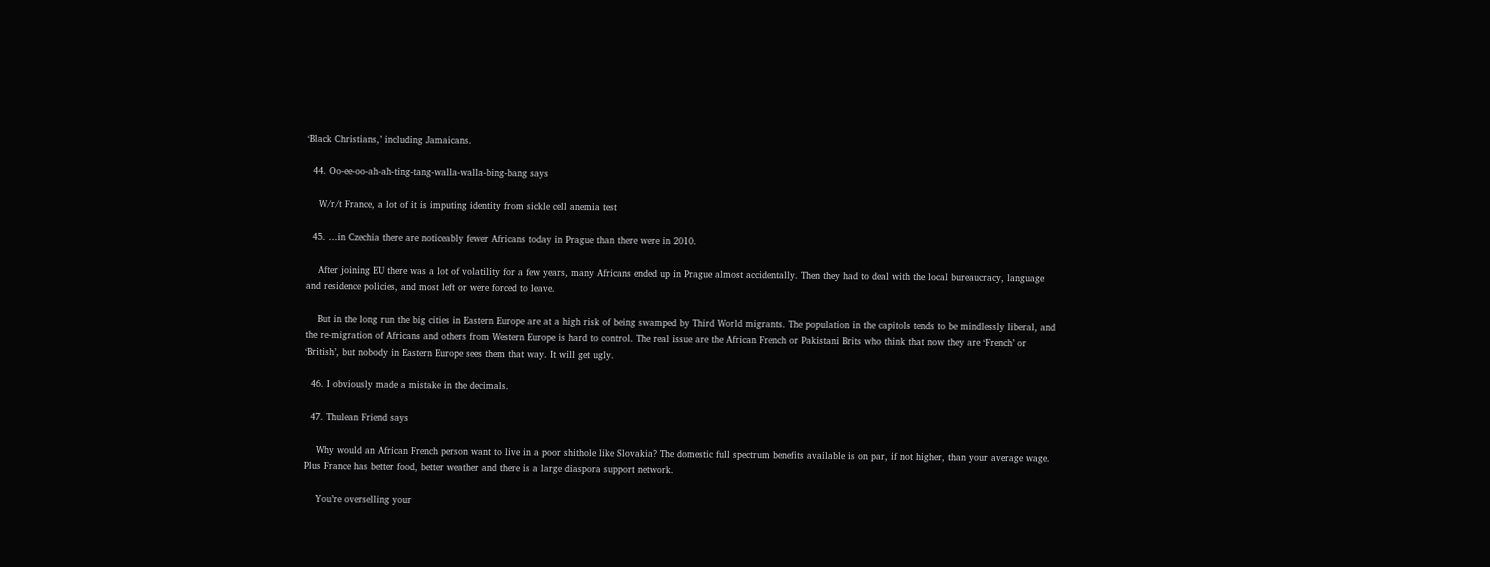‘Black Christians,’ including Jamaicans.

  44. Oo-ee-oo-ah-ah-ting-tang-walla-walla-bing-bang says

    W/r/t France, a lot of it is imputing identity from sickle cell anemia test

  45. …in Czechia there are noticeably fewer Africans today in Prague than there were in 2010.

    After joining EU there was a lot of volatility for a few years, many Africans ended up in Prague almost accidentally. Then they had to deal with the local bureaucracy, language and residence policies, and most left or were forced to leave.

    But in the long run the big cities in Eastern Europe are at a high risk of being swamped by Third World migrants. The population in the capitols tends to be mindlessly liberal, and the re-migration of Africans and others from Western Europe is hard to control. The real issue are the African French or Pakistani Brits who think that now they are ‘French’ or ‘British’, but nobody in Eastern Europe sees them that way. It will get ugly.

  46. I obviously made a mistake in the decimals.

  47. Thulean Friend says

    Why would an African French person want to live in a poor shithole like Slovakia? The domestic full spectrum benefits available is on par, if not higher, than your average wage. Plus France has better food, better weather and there is a large diaspora support network.

    You’re overselling your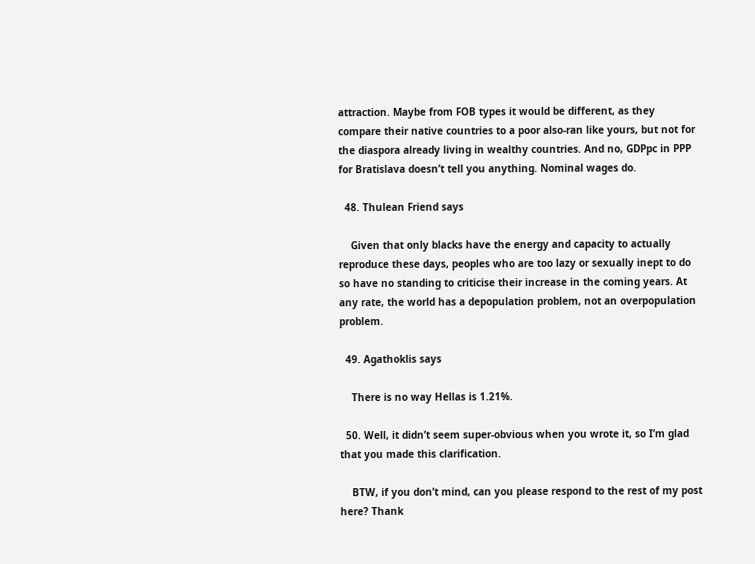attraction. Maybe from FOB types it would be different, as they compare their native countries to a poor also-ran like yours, but not for the diaspora already living in wealthy countries. And no, GDPpc in PPP for Bratislava doesn’t tell you anything. Nominal wages do.

  48. Thulean Friend says

    Given that only blacks have the energy and capacity to actually reproduce these days, peoples who are too lazy or sexually inept to do so have no standing to criticise their increase in the coming years. At any rate, the world has a depopulation problem, not an overpopulation problem.

  49. Agathoklis says

    There is no way Hellas is 1.21%.

  50. Well, it didn’t seem super-obvious when you wrote it, so I’m glad that you made this clarification.

    BTW, if you don’t mind, can you please respond to the rest of my post here? Thank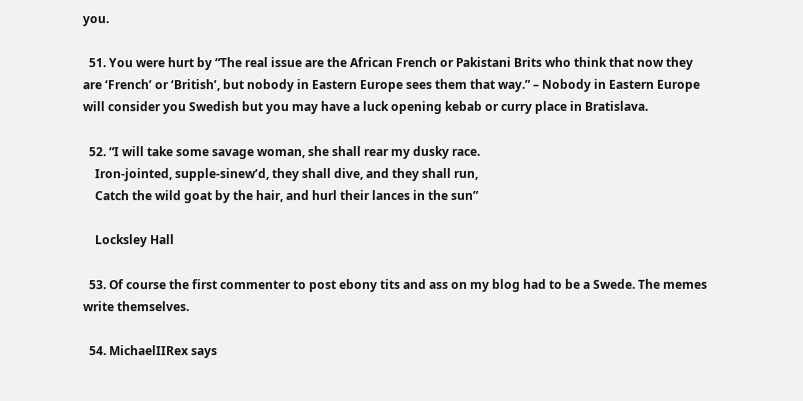you.

  51. You were hurt by “The real issue are the African French or Pakistani Brits who think that now they are ‘French’ or ‘British’, but nobody in Eastern Europe sees them that way.” – Nobody in Eastern Europe will consider you Swedish but you may have a luck opening kebab or curry place in Bratislava.

  52. “I will take some savage woman, she shall rear my dusky race.
    Iron-jointed, supple-sinew’d, they shall dive, and they shall run,
    Catch the wild goat by the hair, and hurl their lances in the sun”

    Locksley Hall

  53. Of course the first commenter to post ebony tits and ass on my blog had to be a Swede. The memes write themselves.

  54. MichaelIIRex says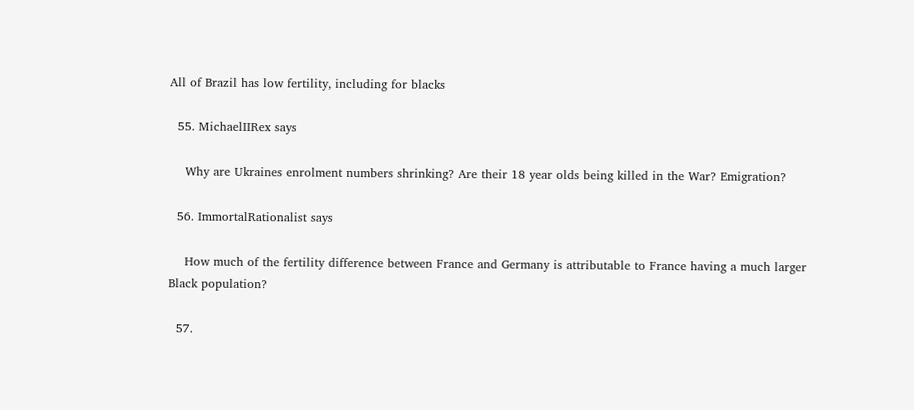All of Brazil has low fertility, including for blacks

  55. MichaelIIRex says

    Why are Ukraines enrolment numbers shrinking? Are their 18 year olds being killed in the War? Emigration?

  56. ImmortalRationalist says

    How much of the fertility difference between France and Germany is attributable to France having a much larger Black population?

  57.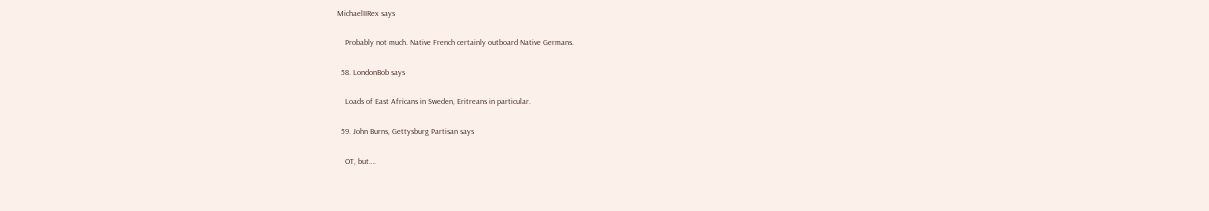MichaelIIRex says

    Probably not much. Native French certainly outboard Native Germans.

  58. LondonBob says

    Loads of East Africans in Sweden, Eritreans in particular.

  59. John Burns, Gettysburg Partisan says

    OT, but….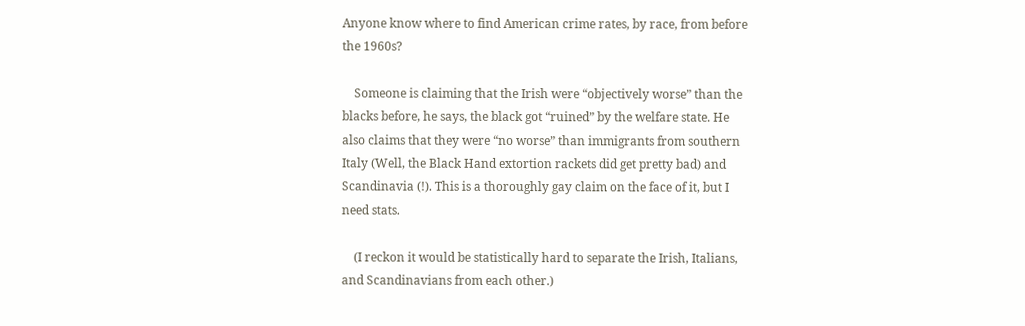Anyone know where to find American crime rates, by race, from before the 1960s?

    Someone is claiming that the Irish were “objectively worse” than the blacks before, he says, the black got “ruined” by the welfare state. He also claims that they were “no worse” than immigrants from southern Italy (Well, the Black Hand extortion rackets did get pretty bad) and Scandinavia (!). This is a thoroughly gay claim on the face of it, but I need stats.

    (I reckon it would be statistically hard to separate the Irish, Italians, and Scandinavians from each other.)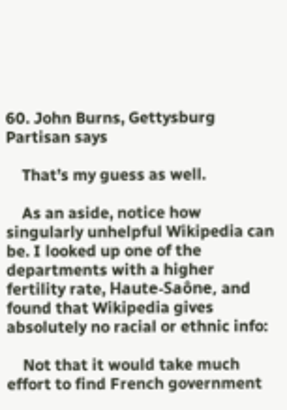60. John Burns, Gettysburg Partisan says

    That’s my guess as well.

    As an aside, notice how singularly unhelpful Wikipedia can be. I looked up one of the departments with a higher fertility rate, Haute-Saône, and found that Wikipedia gives absolutely no racial or ethnic info:

    Not that it would take much effort to find French government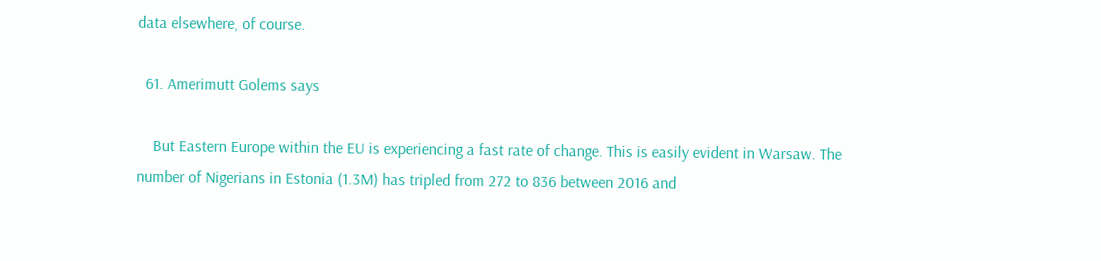data elsewhere, of course.

  61. Amerimutt Golems says

    But Eastern Europe within the EU is experiencing a fast rate of change. This is easily evident in Warsaw. The number of Nigerians in Estonia (1.3M) has tripled from 272 to 836 between 2016 and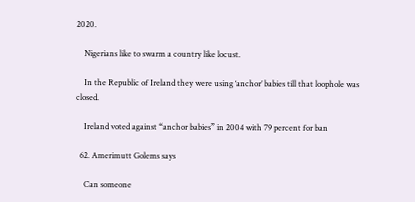2020.

    Nigerians like to swarm a country like locust.

    In the Republic of Ireland they were using ‘anchor’ babies till that loophole was closed.

    Ireland voted against “anchor babies” in 2004 with 79 percent for ban

  62. Amerimutt Golems says

    Can someone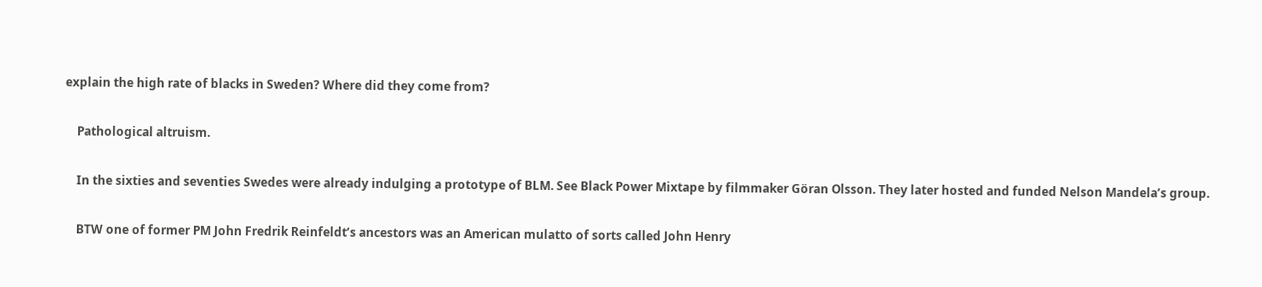explain the high rate of blacks in Sweden? Where did they come from?

    Pathological altruism.

    In the sixties and seventies Swedes were already indulging a prototype of BLM. See Black Power Mixtape by filmmaker Göran Olsson. They later hosted and funded Nelson Mandela’s group.

    BTW one of former PM John Fredrik Reinfeldt’s ancestors was an American mulatto of sorts called John Henry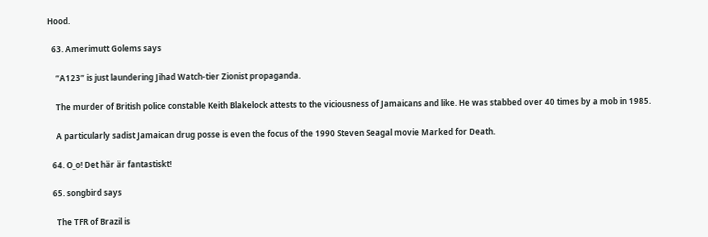Hood.

  63. Amerimutt Golems says

    “A123” is just laundering Jihad Watch-tier Zionist propaganda.

    The murder of British police constable Keith Blakelock attests to the viciousness of Jamaicans and like. He was stabbed over 40 times by a mob in 1985.

    A particularly sadist Jamaican drug posse is even the focus of the 1990 Steven Seagal movie Marked for Death.

  64. O_o! Det här är fantastiskt!

  65. songbird says

    The TFR of Brazil is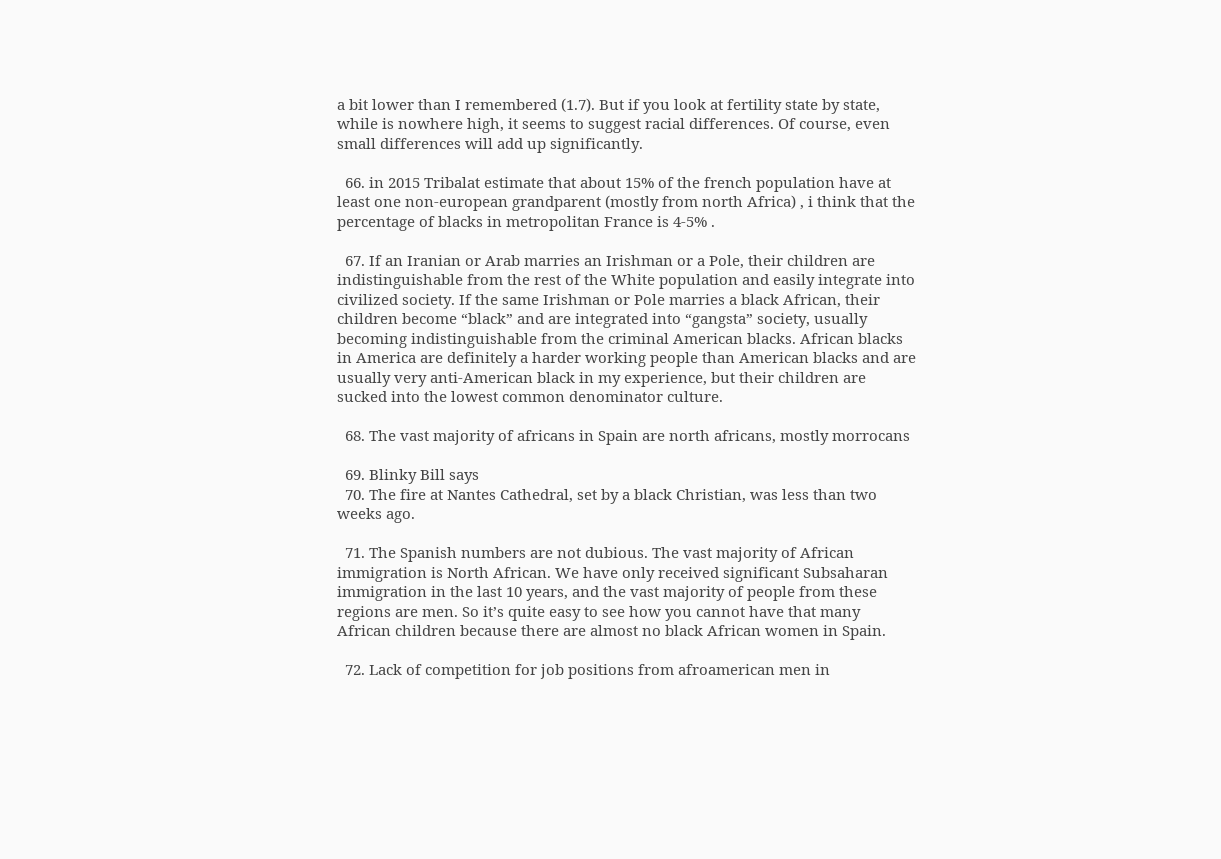a bit lower than I remembered (1.7). But if you look at fertility state by state, while is nowhere high, it seems to suggest racial differences. Of course, even small differences will add up significantly.

  66. in 2015 Tribalat estimate that about 15% of the french population have at least one non-european grandparent (mostly from north Africa) , i think that the percentage of blacks in metropolitan France is 4-5% .

  67. If an Iranian or Arab marries an Irishman or a Pole, their children are indistinguishable from the rest of the White population and easily integrate into civilized society. If the same Irishman or Pole marries a black African, their children become “black” and are integrated into “gangsta” society, usually becoming indistinguishable from the criminal American blacks. African blacks in America are definitely a harder working people than American blacks and are usually very anti-American black in my experience, but their children are sucked into the lowest common denominator culture.

  68. The vast majority of africans in Spain are north africans, mostly morrocans

  69. Blinky Bill says
  70. The fire at Nantes Cathedral, set by a black Christian, was less than two weeks ago.

  71. The Spanish numbers are not dubious. The vast majority of African immigration is North African. We have only received significant Subsaharan immigration in the last 10 years, and the vast majority of people from these regions are men. So it’s quite easy to see how you cannot have that many African children because there are almost no black African women in Spain.

  72. Lack of competition for job positions from afroamerican men in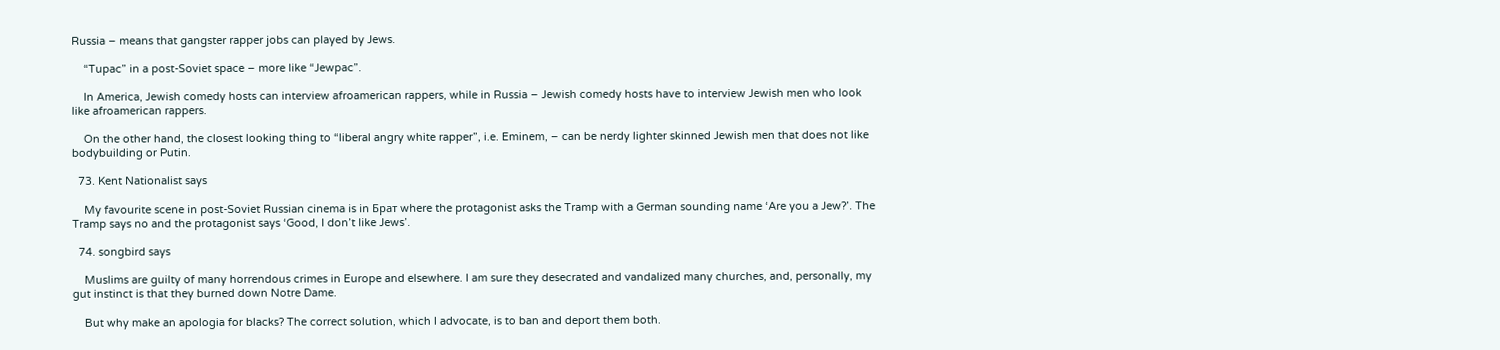Russia – means that gangster rapper jobs can played by Jews.

    “Tupac” in a post-Soviet space – more like “Jewpac”.

    In America, Jewish comedy hosts can interview afroamerican rappers, while in Russia – Jewish comedy hosts have to interview Jewish men who look like afroamerican rappers.

    On the other hand, the closest looking thing to “liberal angry white rapper”, i.e. Eminem, – can be nerdy lighter skinned Jewish men that does not like bodybuilding or Putin.

  73. Kent Nationalist says

    My favourite scene in post-Soviet Russian cinema is in Брат where the protagonist asks the Tramp with a German sounding name ‘Are you a Jew?’. The Tramp says no and the protagonist says ‘Good, I don’t like Jews’.

  74. songbird says

    Muslims are guilty of many horrendous crimes in Europe and elsewhere. I am sure they desecrated and vandalized many churches, and, personally, my gut instinct is that they burned down Notre Dame.

    But why make an apologia for blacks? The correct solution, which I advocate, is to ban and deport them both.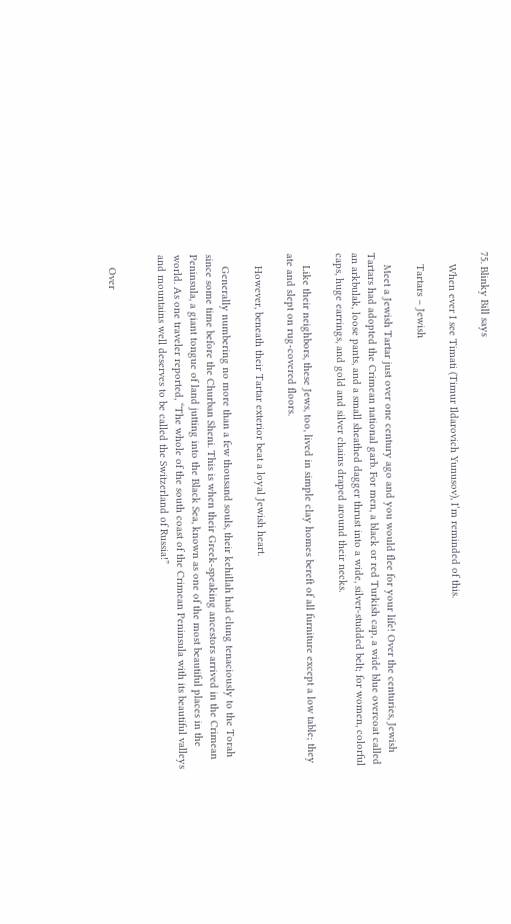75. Blinky Bill says

    When ever I see Timati (Timur Ildarovich Yunusov), I’m reminded of this.

    Tartars – Jewish

    Meet a Jewish Tartar just over one century ago and you would flee for your life! Over the centuries, Jewish Tartars had adopted the Crimean national garb. For men, a black or red Turkish cap, a wide blue overcoat called an arkbulak, loose pants, and a small sheathed dagger thrust into a wide, silver-studded belt; for women, colorful caps, huge earrings, and gold and silver chains draped around their necks.

    Like their neighbors, these Jews, too, lived in simple clay homes bereft of all furniture except a low table; they ate and slept on rug-covered floors.

    However, beneath their Tartar exterior beat a loyal Jewish heart.

    Generally numbering no more than a few thousand souls, their kehillah had clung tenaciously to the Torah since some time before the Churban Sheni. This is when their Greek-speaking ancestors arrived in the Crimean Peninsula, a giant tongue of land jutting into the Black Sea, known as one of the most beautiful places in the world. As one traveler reported, “The whole of the south coast of the Crimean Peninsula with its beautiful valleys and mountains well deserves to be called the Switzerland of Russia!”


    Over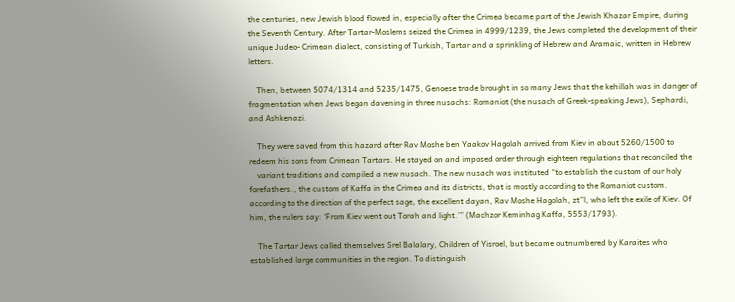the centuries, new Jewish blood flowed in, especially after the Crimea became part of the Jewish Khazar Empire, during the Seventh Century. After Tartar-Moslems seized the Crimea in 4999/1239, the Jews completed the development of their unique Judeo- Crimean dialect, consisting of Turkish, Tartar and a sprinkling of Hebrew and Aramaic, written in Hebrew letters.

    Then, between 5074/1314 and 5235/1475, Genoese trade brought in so many Jews that the kehillah was in danger of fragmentation when Jews began davening in three nusachs: Romaniot (the nusach of Greek-speaking Jews), Sephardi, and Ashkenazi.

    They were saved from this hazard after Rav Moshe ben Yaakov Hagolah arrived from Kiev in about 5260/1500 to redeem his sons from Crimean Tartars. He stayed on and imposed order through eighteen regulations that reconciled the
    variant traditions and compiled a new nusach. The new nusach was instituted “to establish the custom of our holy forefathers., the custom of Kaffa in the Crimea and its districts, that is mostly according to the Romaniot custom. according to the direction of the perfect sage, the excellent dayan, Rav Moshe Hagolah, zt”l, who left the exile of Kiev. Of him, the rulers say: ‘From Kiev went out Torah and light.’” (Machzor Keminhag Kaffa, 5553/1793).

    The Tartar Jews called themselves Srel Balalary, Children of Yisroel, but became outnumbered by Karaites who established large communities in the region. To distinguish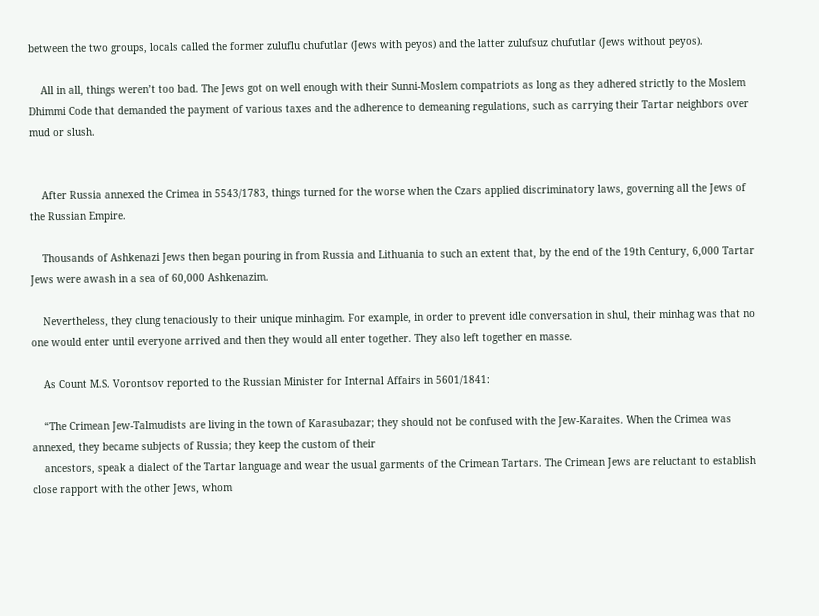between the two groups, locals called the former zuluflu chufutlar (Jews with peyos) and the latter zulufsuz chufutlar (Jews without peyos).

    All in all, things weren’t too bad. The Jews got on well enough with their Sunni-Moslem compatriots as long as they adhered strictly to the Moslem Dhimmi Code that demanded the payment of various taxes and the adherence to demeaning regulations, such as carrying their Tartar neighbors over mud or slush.


    After Russia annexed the Crimea in 5543/1783, things turned for the worse when the Czars applied discriminatory laws, governing all the Jews of the Russian Empire.

    Thousands of Ashkenazi Jews then began pouring in from Russia and Lithuania to such an extent that, by the end of the 19th Century, 6,000 Tartar Jews were awash in a sea of 60,000 Ashkenazim.

    Nevertheless, they clung tenaciously to their unique minhagim. For example, in order to prevent idle conversation in shul, their minhag was that no one would enter until everyone arrived and then they would all enter together. They also left together en masse.

    As Count M.S. Vorontsov reported to the Russian Minister for Internal Affairs in 5601/1841:

    “The Crimean Jew-Talmudists are living in the town of Karasubazar; they should not be confused with the Jew-Karaites. When the Crimea was annexed, they became subjects of Russia; they keep the custom of their
    ancestors, speak a dialect of the Tartar language and wear the usual garments of the Crimean Tartars. The Crimean Jews are reluctant to establish close rapport with the other Jews, whom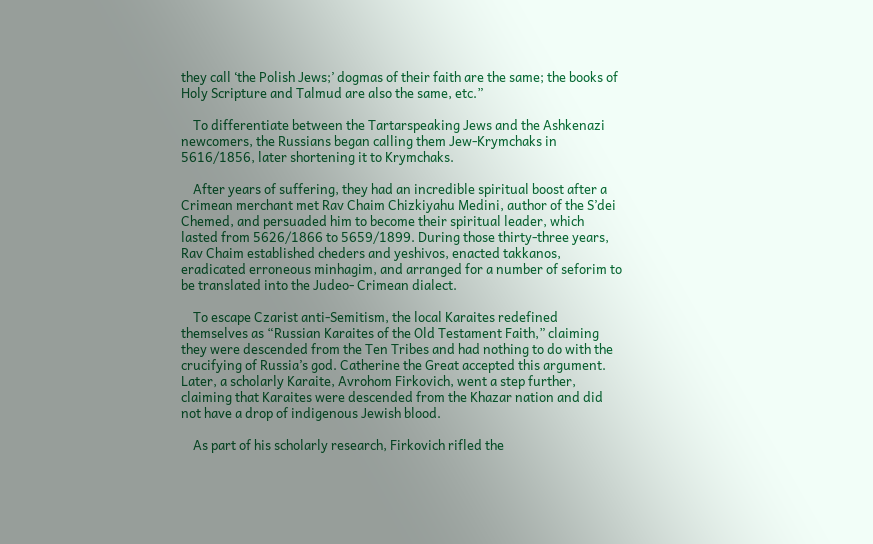they call ‘the Polish Jews;’ dogmas of their faith are the same; the books of Holy Scripture and Talmud are also the same, etc.”

    To differentiate between the Tartarspeaking Jews and the Ashkenazi newcomers, the Russians began calling them Jew-Krymchaks in 5616/1856, later shortening it to Krymchaks.

    After years of suffering, they had an incredible spiritual boost after a Crimean merchant met Rav Chaim Chizkiyahu Medini, author of the S’dei Chemed, and persuaded him to become their spiritual leader, which lasted from 5626/1866 to 5659/1899. During those thirty-three years, Rav Chaim established cheders and yeshivos, enacted takkanos, eradicated erroneous minhagim, and arranged for a number of seforim to be translated into the Judeo- Crimean dialect.

    To escape Czarist anti-Semitism, the local Karaites redefined themselves as “Russian Karaites of the Old Testament Faith,” claiming they were descended from the Ten Tribes and had nothing to do with the crucifying of Russia’s god. Catherine the Great accepted this argument. Later, a scholarly Karaite, Avrohom Firkovich, went a step further, claiming that Karaites were descended from the Khazar nation and did not have a drop of indigenous Jewish blood.

    As part of his scholarly research, Firkovich rifled the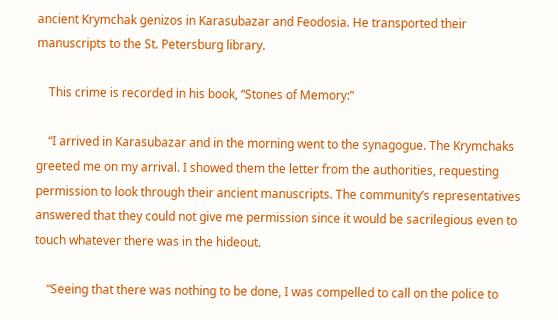ancient Krymchak genizos in Karasubazar and Feodosia. He transported their manuscripts to the St. Petersburg library.

    This crime is recorded in his book, “Stones of Memory:”

    “I arrived in Karasubazar and in the morning went to the synagogue. The Krymchaks greeted me on my arrival. I showed them the letter from the authorities, requesting permission to look through their ancient manuscripts. The community’s representatives answered that they could not give me permission since it would be sacrilegious even to touch whatever there was in the hideout.

    “Seeing that there was nothing to be done, I was compelled to call on the police to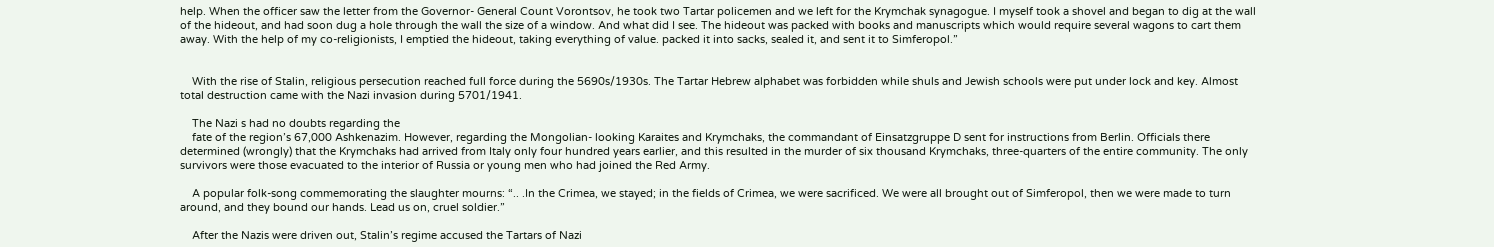help. When the officer saw the letter from the Governor- General Count Vorontsov, he took two Tartar policemen and we left for the Krymchak synagogue. I myself took a shovel and began to dig at the wall of the hideout, and had soon dug a hole through the wall the size of a window. And what did I see. The hideout was packed with books and manuscripts which would require several wagons to cart them away. With the help of my co-religionists, I emptied the hideout, taking everything of value. packed it into sacks, sealed it, and sent it to Simferopol.”


    With the rise of Stalin, religious persecution reached full force during the 5690s/1930s. The Tartar Hebrew alphabet was forbidden while shuls and Jewish schools were put under lock and key. Almost total destruction came with the Nazi invasion during 5701/1941.

    The Nazi s had no doubts regarding the
    fate of the region’s 67,000 Ashkenazim. However, regarding the Mongolian- looking Karaites and Krymchaks, the commandant of Einsatzgruppe D sent for instructions from Berlin. Officials there determined (wrongly) that the Krymchaks had arrived from Italy only four hundred years earlier, and this resulted in the murder of six thousand Krymchaks, three-quarters of the entire community. The only survivors were those evacuated to the interior of Russia or young men who had joined the Red Army.

    A popular folk-song commemorating the slaughter mourns: “.. .In the Crimea, we stayed; in the fields of Crimea, we were sacrificed. We were all brought out of Simferopol, then we were made to turn around, and they bound our hands. Lead us on, cruel soldier.”

    After the Nazis were driven out, Stalin’s regime accused the Tartars of Nazi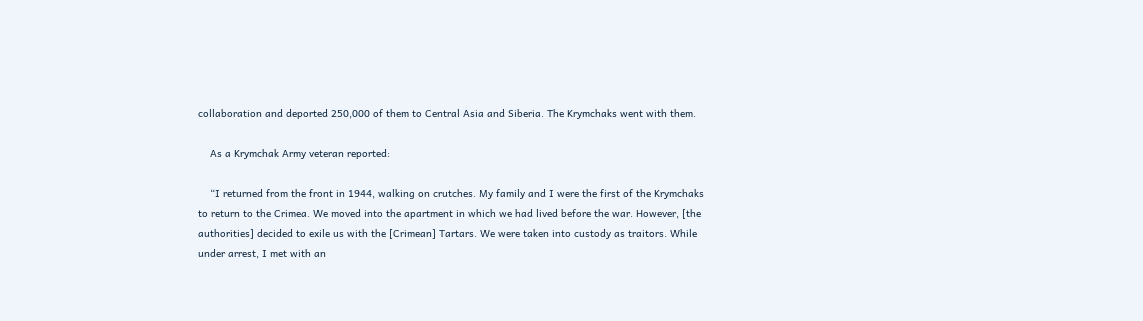collaboration and deported 250,000 of them to Central Asia and Siberia. The Krymchaks went with them.

    As a Krymchak Army veteran reported:

    “I returned from the front in 1944, walking on crutches. My family and I were the first of the Krymchaks to return to the Crimea. We moved into the apartment in which we had lived before the war. However, [the authorities] decided to exile us with the [Crimean] Tartars. We were taken into custody as traitors. While under arrest, I met with an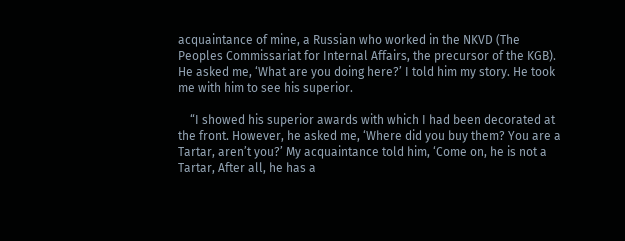acquaintance of mine, a Russian who worked in the NKVD (The Peoples Commissariat for Internal Affairs, the precursor of the KGB). He asked me, ‘What are you doing here?’ I told him my story. He took me with him to see his superior.

    “I showed his superior awards with which I had been decorated at the front. However, he asked me, ‘Where did you buy them? You are a Tartar, aren’t you?’ My acquaintance told him, ‘Come on, he is not a Tartar, After all, he has a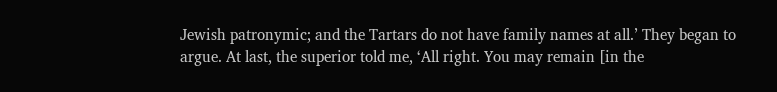Jewish patronymic; and the Tartars do not have family names at all.’ They began to argue. At last, the superior told me, ‘All right. You may remain [in the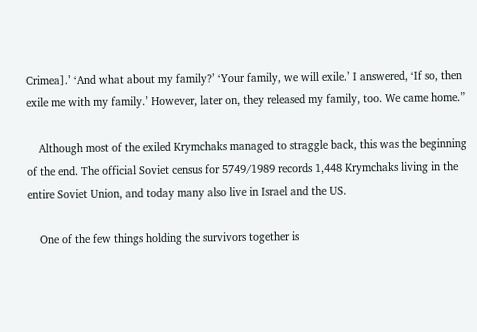Crimea].’ ‘And what about my family?’ ‘Your family, we will exile.’ I answered, ‘If so, then exile me with my family.’ However, later on, they released my family, too. We came home.”

    Although most of the exiled Krymchaks managed to straggle back, this was the beginning of the end. The official Soviet census for 5749/1989 records 1,448 Krymchaks living in the entire Soviet Union, and today many also live in Israel and the US.

    One of the few things holding the survivors together is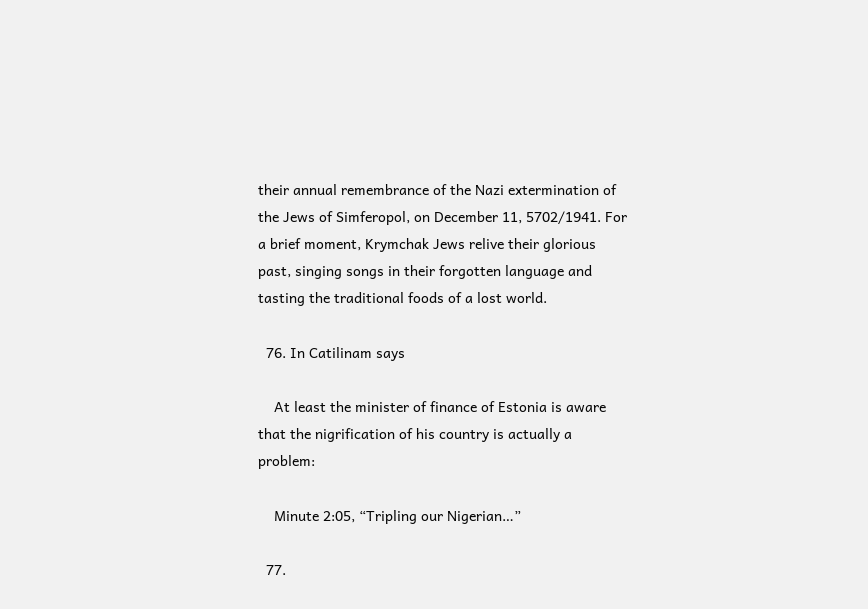their annual remembrance of the Nazi extermination of the Jews of Simferopol, on December 11, 5702/1941. For a brief moment, Krymchak Jews relive their glorious past, singing songs in their forgotten language and tasting the traditional foods of a lost world.

  76. In Catilinam says

    At least the minister of finance of Estonia is aware that the nigrification of his country is actually a problem:

    Minute 2:05, “Tripling our Nigerian…”

  77.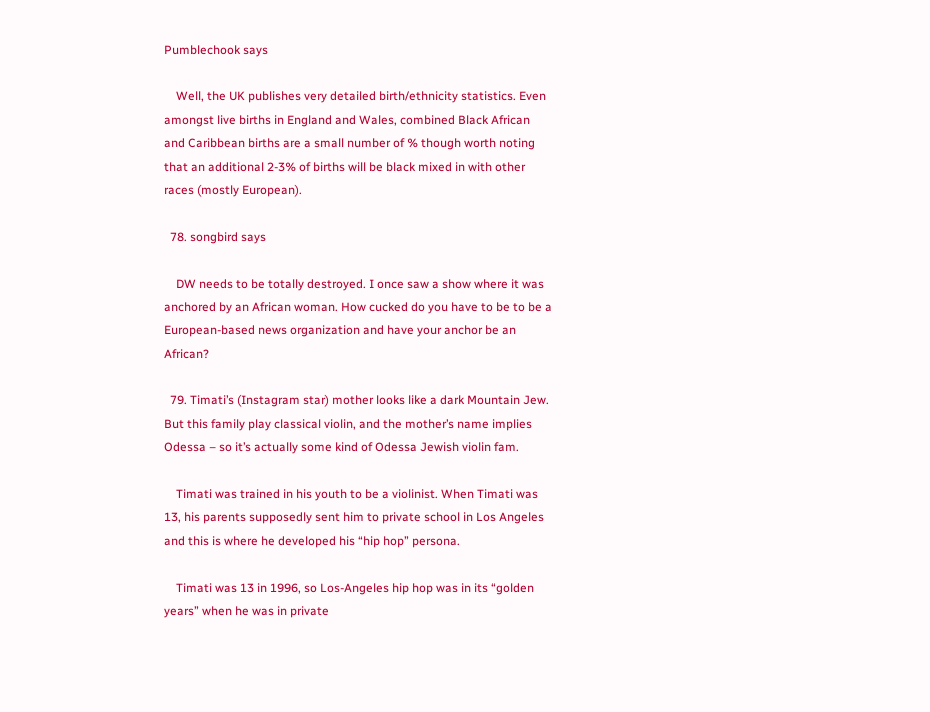Pumblechook says

    Well, the UK publishes very detailed birth/ethnicity statistics. Even amongst live births in England and Wales, combined Black African and Caribbean births are a small number of % though worth noting that an additional 2-3% of births will be black mixed in with other races (mostly European).

  78. songbird says

    DW needs to be totally destroyed. I once saw a show where it was anchored by an African woman. How cucked do you have to be to be a European-based news organization and have your anchor be an African?

  79. Timati’s (Instagram star) mother looks like a dark Mountain Jew. But this family play classical violin, and the mother’s name implies Odessa – so it’s actually some kind of Odessa Jewish violin fam.

    Timati was trained in his youth to be a violinist. When Timati was 13, his parents supposedly sent him to private school in Los Angeles and this is where he developed his “hip hop” persona.

    Timati was 13 in 1996, so Los-Angeles hip hop was in its “golden years” when he was in private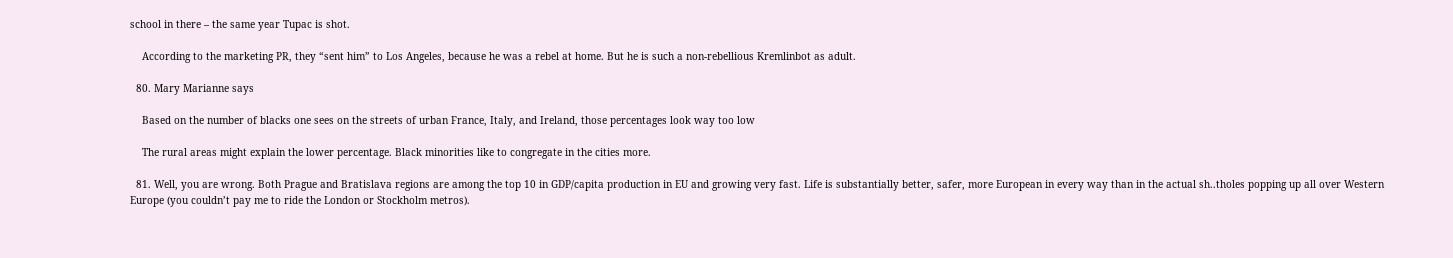school in there – the same year Tupac is shot.

    According to the marketing PR, they “sent him” to Los Angeles, because he was a rebel at home. But he is such a non-rebellious Kremlinbot as adult.

  80. Mary Marianne says

    Based on the number of blacks one sees on the streets of urban France, Italy, and Ireland, those percentages look way too low

    The rural areas might explain the lower percentage. Black minorities like to congregate in the cities more.

  81. Well, you are wrong. Both Prague and Bratislava regions are among the top 10 in GDP/capita production in EU and growing very fast. Life is substantially better, safer, more European in every way than in the actual sh..tholes popping up all over Western Europe (you couldn’t pay me to ride the London or Stockholm metros).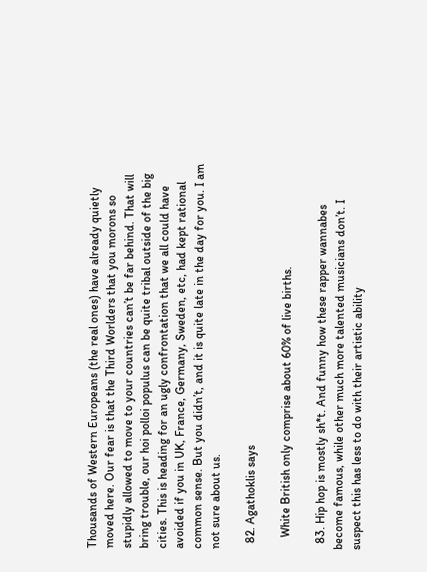Thousands of Western Europeans (the real ones) have already quietly moved here. Our fear is that the Third Worlders that you morons so stupidly allowed to move to your countries can’t be far behind. That will bring trouble, our hoi polloi populus can be quite tribal outside of the big cities. This is heading for an ugly confrontation that we all could have avoided if you in UK, France, Germany, Sweden, etc, had kept rational common sense. But you didn’t, and it is quite late in the day for you. I am not sure about us.

  82. Agathoklis says

    White British only comprise about 60% of live births.

  83. Hip hop is mostly sh*t. And funny how these rapper wannabes become famous, while other much more talented musicians don’t. I suspect this has less to do with their artistic ability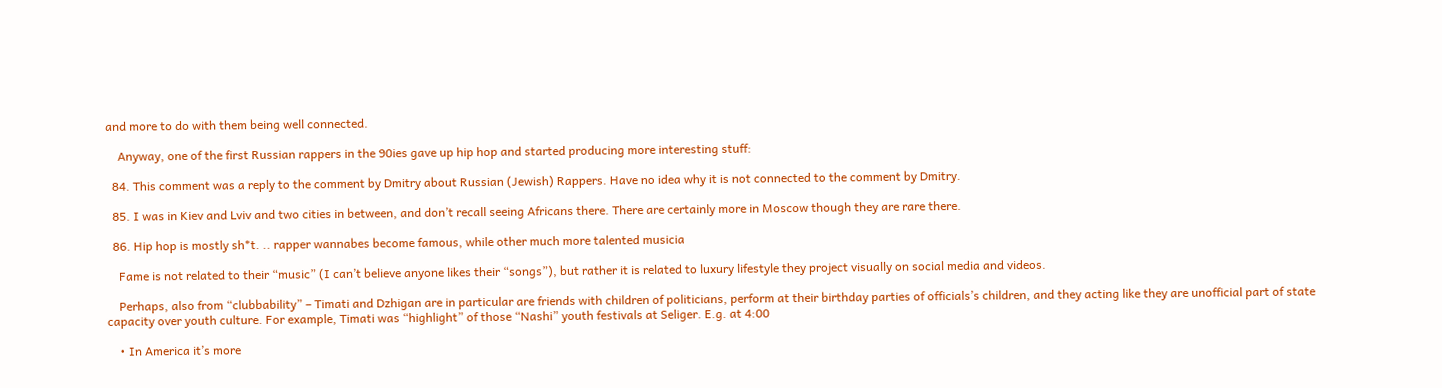and more to do with them being well connected.

    Anyway, one of the first Russian rappers in the 90ies gave up hip hop and started producing more interesting stuff:

  84. This comment was a reply to the comment by Dmitry about Russian (Jewish) Rappers. Have no idea why it is not connected to the comment by Dmitry.

  85. I was in Kiev and Lviv and two cities in between, and don’t recall seeing Africans there. There are certainly more in Moscow though they are rare there.

  86. Hip hop is mostly sh*t. .. rapper wannabes become famous, while other much more talented musicia

    Fame is not related to their “music” (I can’t believe anyone likes their “songs”), but rather it is related to luxury lifestyle they project visually on social media and videos.

    Perhaps, also from “clubbability” – Timati and Dzhigan are in particular are friends with children of politicians, perform at their birthday parties of officials’s children, and they acting like they are unofficial part of state capacity over youth culture. For example, Timati was “highlight” of those “Nashi” youth festivals at Seliger. E.g. at 4:00

    • In America it’s more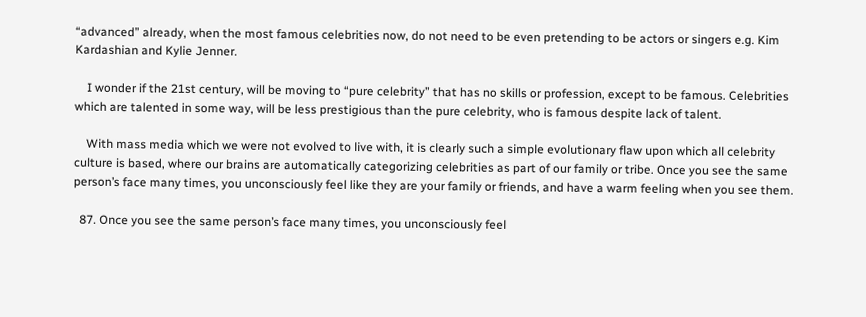“advanced” already, when the most famous celebrities now, do not need to be even pretending to be actors or singers e.g. Kim Kardashian and Kylie Jenner.

    I wonder if the 21st century, will be moving to “pure celebrity” that has no skills or profession, except to be famous. Celebrities which are talented in some way, will be less prestigious than the pure celebrity, who is famous despite lack of talent.

    With mass media which we were not evolved to live with, it is clearly such a simple evolutionary flaw upon which all celebrity culture is based, where our brains are automatically categorizing celebrities as part of our family or tribe. Once you see the same person’s face many times, you unconsciously feel like they are your family or friends, and have a warm feeling when you see them.

  87. Once you see the same person’s face many times, you unconsciously feel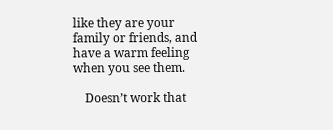like they are your family or friends, and have a warm feeling when you see them.

    Doesn’t work that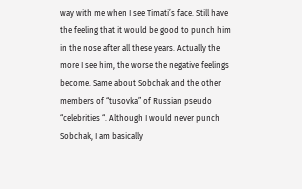way with me when I see Timati’s face. Still have the feeling that it would be good to punch him in the nose after all these years. Actually the more I see him, the worse the negative feelings become. Same about Sobchak and the other members of “tusovka” of Russian pseudo “celebrities “. Although I would never punch Sobchak, I am basically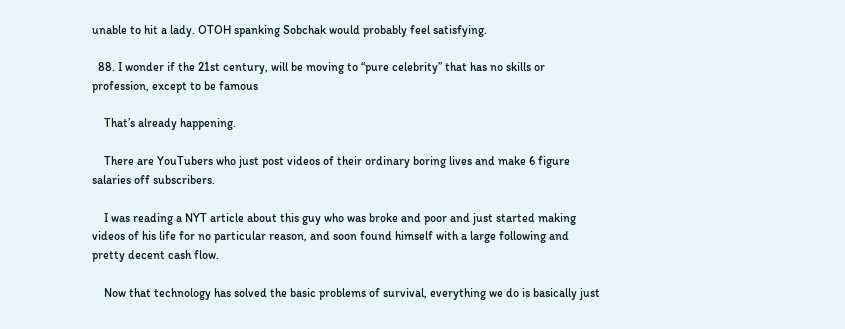unable to hit a lady. OTOH spanking Sobchak would probably feel satisfying.

  88. I wonder if the 21st century, will be moving to “pure celebrity” that has no skills or profession, except to be famous

    That’s already happening.

    There are YouTubers who just post videos of their ordinary boring lives and make 6 figure salaries off subscribers.

    I was reading a NYT article about this guy who was broke and poor and just started making videos of his life for no particular reason, and soon found himself with a large following and pretty decent cash flow.

    Now that technology has solved the basic problems of survival, everything we do is basically just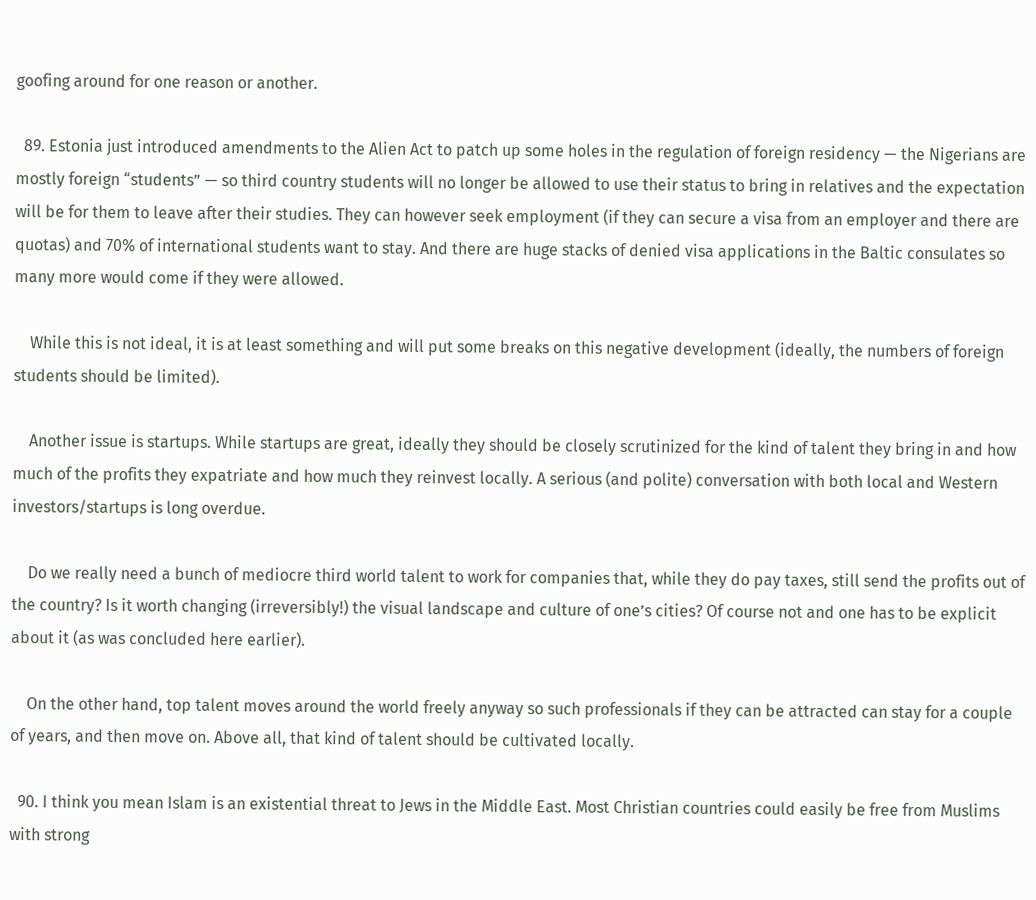goofing around for one reason or another.

  89. Estonia just introduced amendments to the Alien Act to patch up some holes in the regulation of foreign residency — the Nigerians are mostly foreign “students” — so third country students will no longer be allowed to use their status to bring in relatives and the expectation will be for them to leave after their studies. They can however seek employment (if they can secure a visa from an employer and there are quotas) and 70% of international students want to stay. And there are huge stacks of denied visa applications in the Baltic consulates so many more would come if they were allowed.

    While this is not ideal, it is at least something and will put some breaks on this negative development (ideally, the numbers of foreign students should be limited).

    Another issue is startups. While startups are great, ideally they should be closely scrutinized for the kind of talent they bring in and how much of the profits they expatriate and how much they reinvest locally. A serious (and polite) conversation with both local and Western investors/startups is long overdue.

    Do we really need a bunch of mediocre third world talent to work for companies that, while they do pay taxes, still send the profits out of the country? Is it worth changing (irreversibly!) the visual landscape and culture of one’s cities? Of course not and one has to be explicit about it (as was concluded here earlier).

    On the other hand, top talent moves around the world freely anyway so such professionals if they can be attracted can stay for a couple of years, and then move on. Above all, that kind of talent should be cultivated locally.

  90. I think you mean Islam is an existential threat to Jews in the Middle East. Most Christian countries could easily be free from Muslims with strong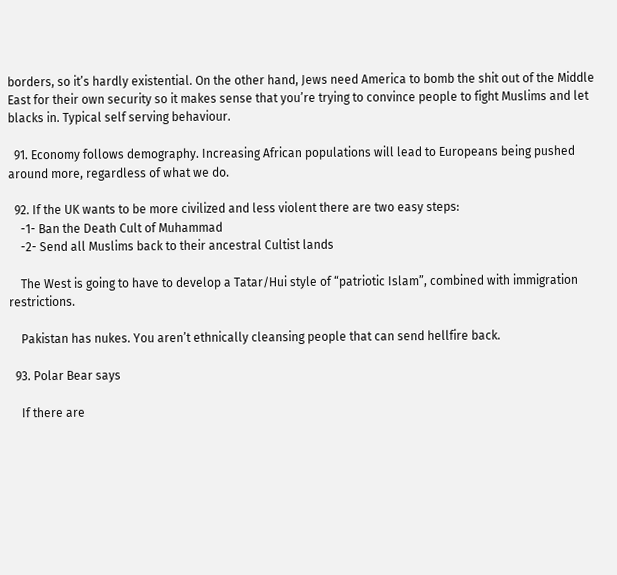borders, so it’s hardly existential. On the other hand, Jews need America to bomb the shit out of the Middle East for their own security so it makes sense that you’re trying to convince people to fight Muslims and let blacks in. Typical self serving behaviour.

  91. Economy follows demography. Increasing African populations will lead to Europeans being pushed around more, regardless of what we do.

  92. If the UK wants to be more civilized and less violent there are two easy steps:
    -1- Ban the Death Cult of Muhammad
    -2- Send all Muslims back to their ancestral Cultist lands

    The West is going to have to develop a Tatar/Hui style of “patriotic Islam”, combined with immigration restrictions.

    Pakistan has nukes. You aren’t ethnically cleansing people that can send hellfire back.

  93. Polar Bear says

    If there are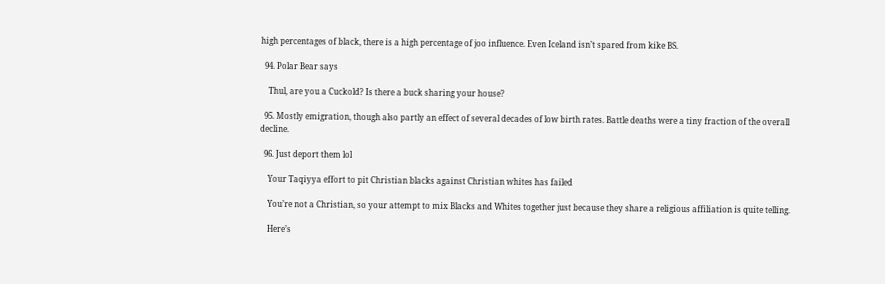high percentages of black, there is a high percentage of joo influence. Even Iceland isn’t spared from kike BS.

  94. Polar Bear says

    Thul, are you a Cuckold? Is there a buck sharing your house?

  95. Mostly emigration, though also partly an effect of several decades of low birth rates. Battle deaths were a tiny fraction of the overall decline.

  96. Just deport them lol

    Your Taqiyya effort to pit Christian blacks against Christian whites has failed

    You’re not a Christian, so your attempt to mix Blacks and Whites together just because they share a religious affiliation is quite telling.

    Here’s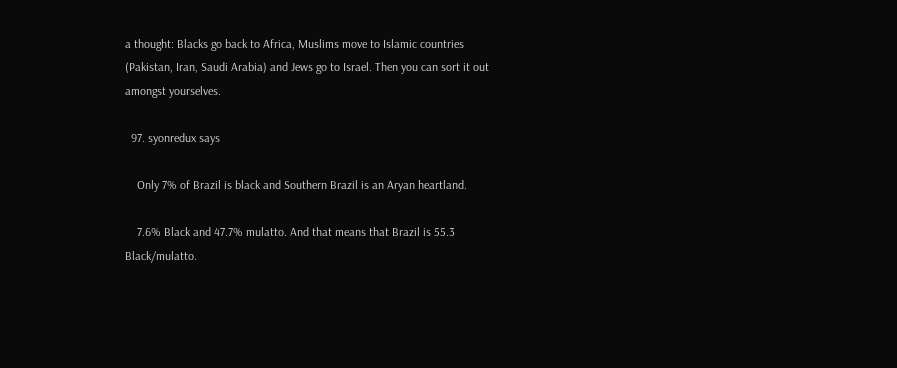a thought: Blacks go back to Africa, Muslims move to Islamic countries (Pakistan, Iran, Saudi Arabia) and Jews go to Israel. Then you can sort it out amongst yourselves.

  97. syonredux says

    Only 7% of Brazil is black and Southern Brazil is an Aryan heartland.

    7.6% Black and 47.7% mulatto. And that means that Brazil is 55.3 Black/mulatto.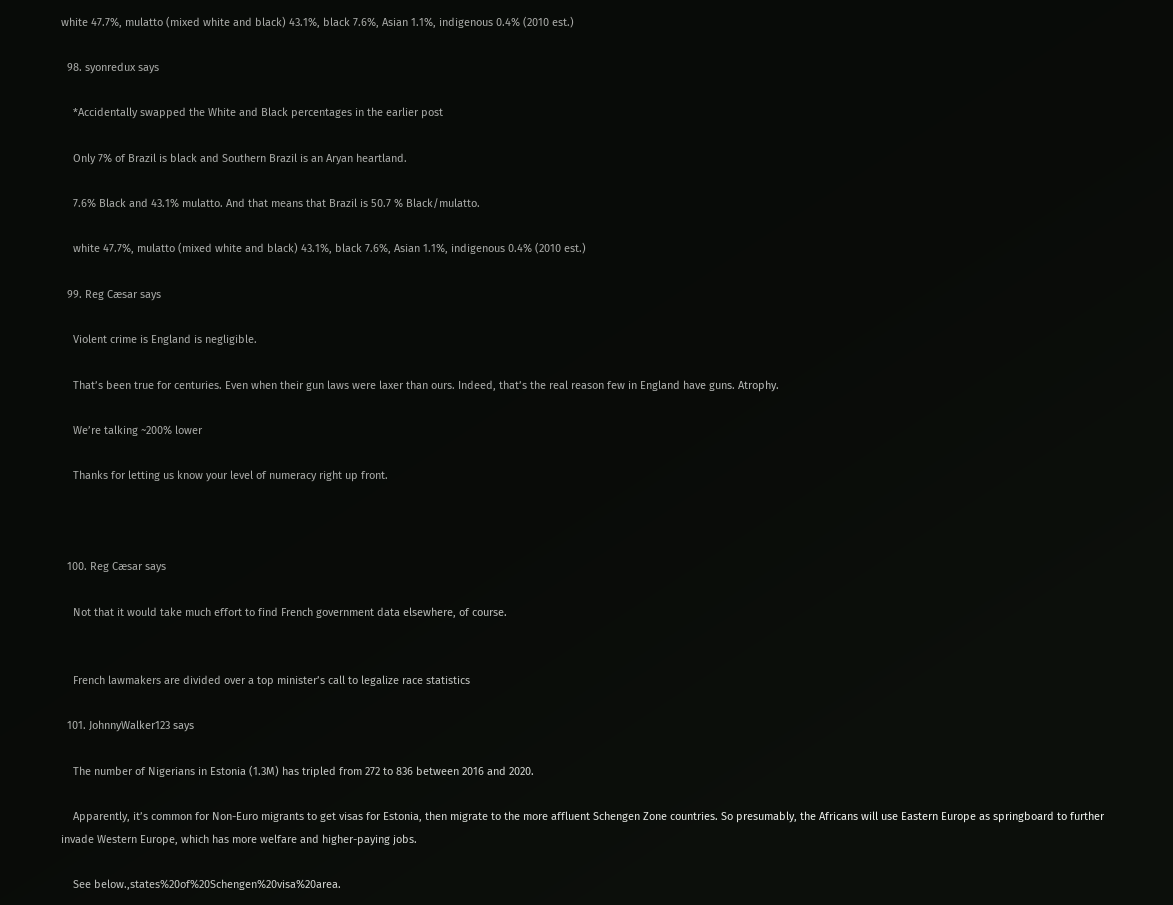white 47.7%, mulatto (mixed white and black) 43.1%, black 7.6%, Asian 1.1%, indigenous 0.4% (2010 est.)

  98. syonredux says

    *Accidentally swapped the White and Black percentages in the earlier post

    Only 7% of Brazil is black and Southern Brazil is an Aryan heartland.

    7.6% Black and 43.1% mulatto. And that means that Brazil is 50.7 % Black/mulatto.

    white 47.7%, mulatto (mixed white and black) 43.1%, black 7.6%, Asian 1.1%, indigenous 0.4% (2010 est.)

  99. Reg Cæsar says

    Violent crime is England is negligible.

    That’s been true for centuries. Even when their gun laws were laxer than ours. Indeed, that’s the real reason few in England have guns. Atrophy.

    We’re talking ~200% lower

    Thanks for letting us know your level of numeracy right up front.



  100. Reg Cæsar says

    Not that it would take much effort to find French government data elsewhere, of course.


    French lawmakers are divided over a top minister’s call to legalize race statistics

  101. JohnnyWalker123 says

    The number of Nigerians in Estonia (1.3M) has tripled from 272 to 836 between 2016 and 2020.

    Apparently, it’s common for Non-Euro migrants to get visas for Estonia, then migrate to the more affluent Schengen Zone countries. So presumably, the Africans will use Eastern Europe as springboard to further invade Western Europe, which has more welfare and higher-paying jobs.

    See below.,states%20of%20Schengen%20visa%20area.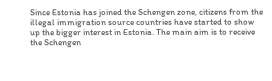Since Estonia has joined the Schengen zone, citizens from the illegal immigration source countries have started to show up the bigger interest in Estonia. The main aim is to receive the Schengen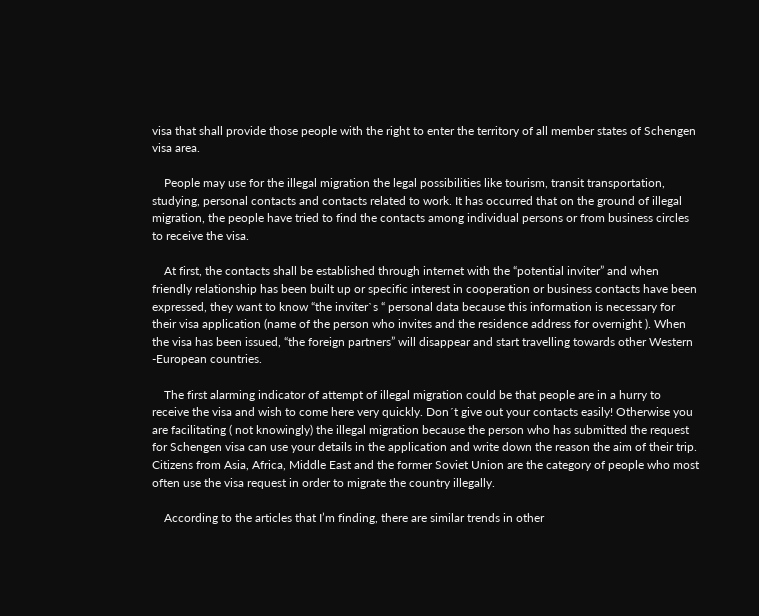visa that shall provide those people with the right to enter the territory of all member states of Schengen visa area.

    People may use for the illegal migration the legal possibilities like tourism, transit transportation, studying, personal contacts and contacts related to work. It has occurred that on the ground of illegal migration, the people have tried to find the contacts among individual persons or from business circles to receive the visa.

    At first, the contacts shall be established through internet with the “potential inviter” and when friendly relationship has been built up or specific interest in cooperation or business contacts have been expressed, they want to know “the inviter`s “ personal data because this information is necessary for their visa application (name of the person who invites and the residence address for overnight ). When the visa has been issued, “the foreign partners” will disappear and start travelling towards other Western -European countries.

    The first alarming indicator of attempt of illegal migration could be that people are in a hurry to receive the visa and wish to come here very quickly. Don´t give out your contacts easily! Otherwise you are facilitating ( not knowingly) the illegal migration because the person who has submitted the request for Schengen visa can use your details in the application and write down the reason the aim of their trip. Citizens from Asia, Africa, Middle East and the former Soviet Union are the category of people who most often use the visa request in order to migrate the country illegally.

    According to the articles that I’m finding, there are similar trends in other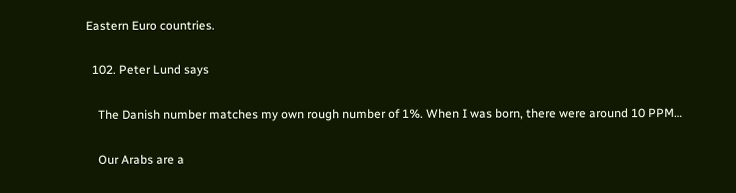Eastern Euro countries.

  102. Peter Lund says

    The Danish number matches my own rough number of 1%. When I was born, there were around 10 PPM…

    Our Arabs are a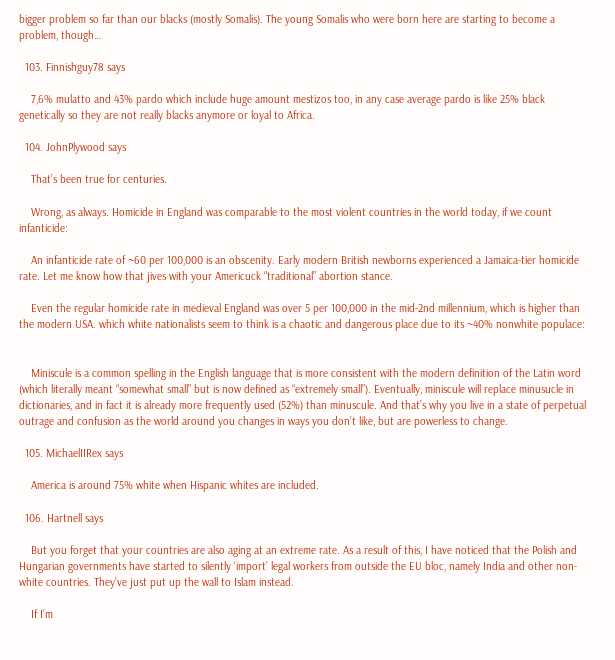bigger problem so far than our blacks (mostly Somalis). The young Somalis who were born here are starting to become a problem, though…

  103. Finnishguy78 says

    7,6% mulatto and 43% pardo which include huge amount mestizos too, in any case average pardo is like 25% black genetically so they are not really blacks anymore or loyal to Africa.

  104. JohnPlywood says

    That’s been true for centuries.

    Wrong, as always. Homicide in England was comparable to the most violent countries in the world today, if we count infanticide:

    An infanticide rate of ~60 per 100,000 is an obscenity. Early modern British newborns experienced a Jamaica-tier homicide rate. Let me know how that jives with your Americuck “traditional” abortion stance.

    Even the regular homicide rate in medieval England was over 5 per 100,000 in the mid-2nd millennium, which is higher than the modern USA. which white nationalists seem to think is a chaotic and dangerous place due to its ~40% nonwhite populace:


    Miniscule is a common spelling in the English language that is more consistent with the modern definition of the Latin word (which literally meant “somewhat small” but is now defined as “extremely small”). Eventually, miniscule will replace minusucle in dictionaries, and in fact it is already more frequently used (52%) than minuscule. And that’s why you live in a state of perpetual outrage and confusion as the world around you changes in ways you don’t like, but are powerless to change.

  105. MichaelIIRex says

    America is around 75% white when Hispanic whites are included.

  106. Hartnell says

    But you forget that your countries are also aging at an extreme rate. As a result of this, I have noticed that the Polish and Hungarian governments have started to silently ‘import’ legal workers from outside the EU bloc, namely India and other non-white countries. They’ve just put up the wall to Islam instead.

    If I’m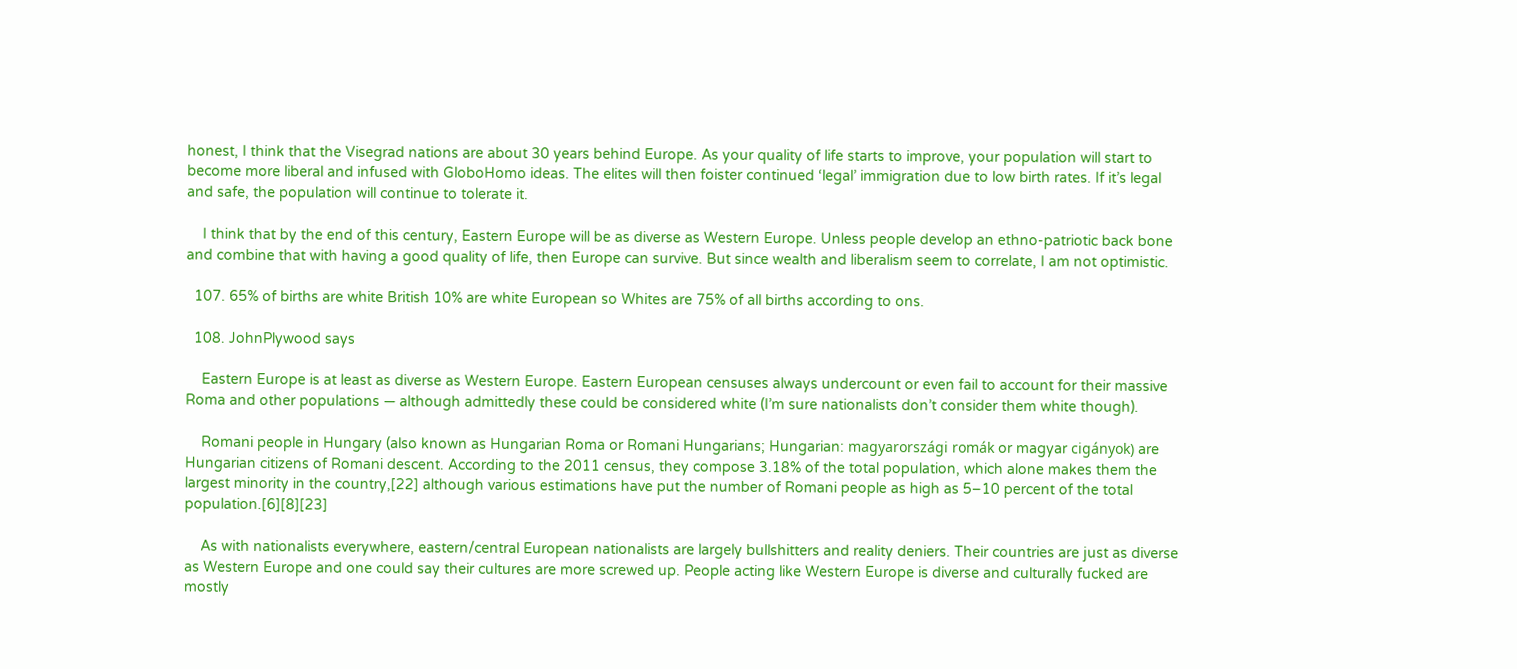honest, I think that the Visegrad nations are about 30 years behind Europe. As your quality of life starts to improve, your population will start to become more liberal and infused with GloboHomo ideas. The elites will then foister continued ‘legal’ immigration due to low birth rates. If it’s legal and safe, the population will continue to tolerate it.

    I think that by the end of this century, Eastern Europe will be as diverse as Western Europe. Unless people develop an ethno-patriotic back bone and combine that with having a good quality of life, then Europe can survive. But since wealth and liberalism seem to correlate, I am not optimistic.

  107. 65% of births are white British 10% are white European so Whites are 75% of all births according to ons.

  108. JohnPlywood says

    Eastern Europe is at least as diverse as Western Europe. Eastern European censuses always undercount or even fail to account for their massive Roma and other populations — although admittedly these could be considered white (I’m sure nationalists don’t consider them white though).

    Romani people in Hungary (also known as Hungarian Roma or Romani Hungarians; Hungarian: magyarországi romák or magyar cigányok) are Hungarian citizens of Romani descent. According to the 2011 census, they compose 3.18% of the total population, which alone makes them the largest minority in the country,[22] although various estimations have put the number of Romani people as high as 5–10 percent of the total population.[6][8][23]

    As with nationalists everywhere, eastern/central European nationalists are largely bullshitters and reality deniers. Their countries are just as diverse as Western Europe and one could say their cultures are more screwed up. People acting like Western Europe is diverse and culturally fucked are mostly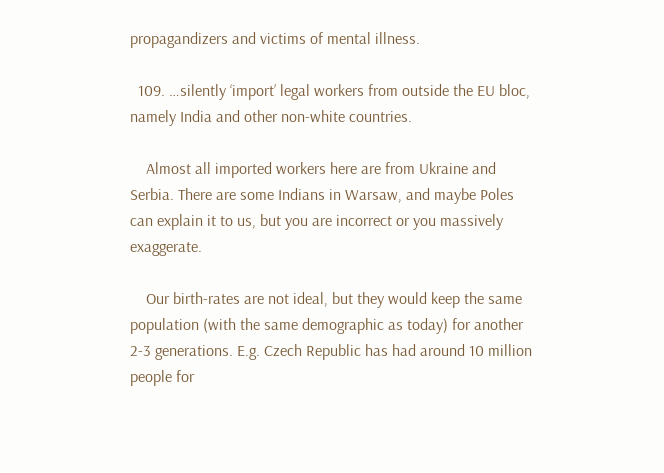propagandizers and victims of mental illness.

  109. …silently ‘import’ legal workers from outside the EU bloc, namely India and other non-white countries.

    Almost all imported workers here are from Ukraine and Serbia. There are some Indians in Warsaw, and maybe Poles can explain it to us, but you are incorrect or you massively exaggerate.

    Our birth-rates are not ideal, but they would keep the same population (with the same demographic as today) for another 2-3 generations. E.g. Czech Republic has had around 10 million people for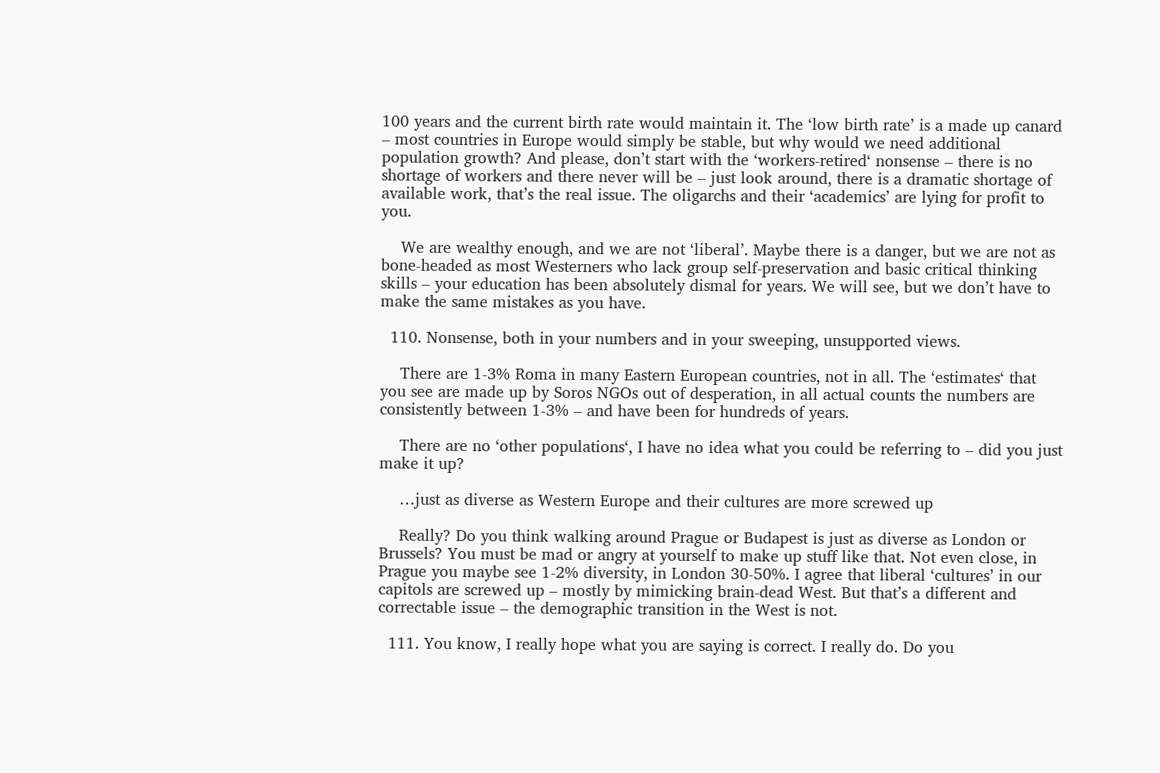100 years and the current birth rate would maintain it. The ‘low birth rate’ is a made up canard – most countries in Europe would simply be stable, but why would we need additional population growth? And please, don’t start with the ‘workers-retired‘ nonsense – there is no shortage of workers and there never will be – just look around, there is a dramatic shortage of available work, that’s the real issue. The oligarchs and their ‘academics’ are lying for profit to you.

    We are wealthy enough, and we are not ‘liberal’. Maybe there is a danger, but we are not as bone-headed as most Westerners who lack group self-preservation and basic critical thinking skills – your education has been absolutely dismal for years. We will see, but we don’t have to make the same mistakes as you have.

  110. Nonsense, both in your numbers and in your sweeping, unsupported views.

    There are 1-3% Roma in many Eastern European countries, not in all. The ‘estimates‘ that you see are made up by Soros NGOs out of desperation, in all actual counts the numbers are consistently between 1-3% – and have been for hundreds of years.

    There are no ‘other populations‘, I have no idea what you could be referring to – did you just make it up?

    …just as diverse as Western Europe and their cultures are more screwed up

    Really? Do you think walking around Prague or Budapest is just as diverse as London or Brussels? You must be mad or angry at yourself to make up stuff like that. Not even close, in Prague you maybe see 1-2% diversity, in London 30-50%. I agree that liberal ‘cultures’ in our capitols are screwed up – mostly by mimicking brain-dead West. But that’s a different and correctable issue – the demographic transition in the West is not.

  111. You know, I really hope what you are saying is correct. I really do. Do you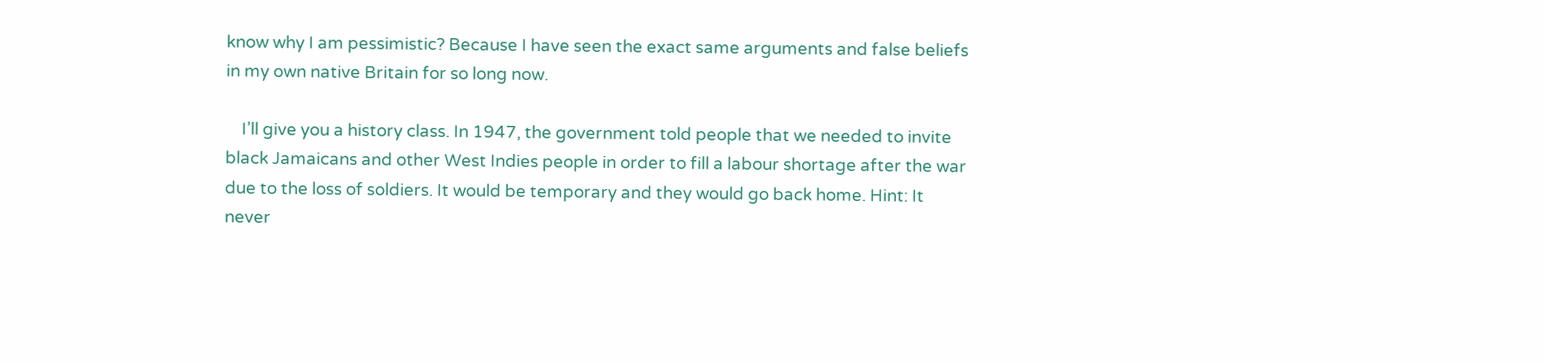know why I am pessimistic? Because I have seen the exact same arguments and false beliefs in my own native Britain for so long now.

    I’ll give you a history class. In 1947, the government told people that we needed to invite black Jamaicans and other West Indies people in order to fill a labour shortage after the war due to the loss of soldiers. It would be temporary and they would go back home. Hint: It never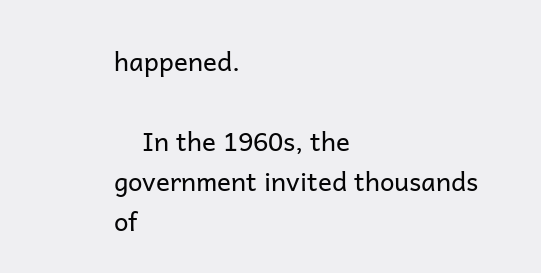happened.

    In the 1960s, the government invited thousands of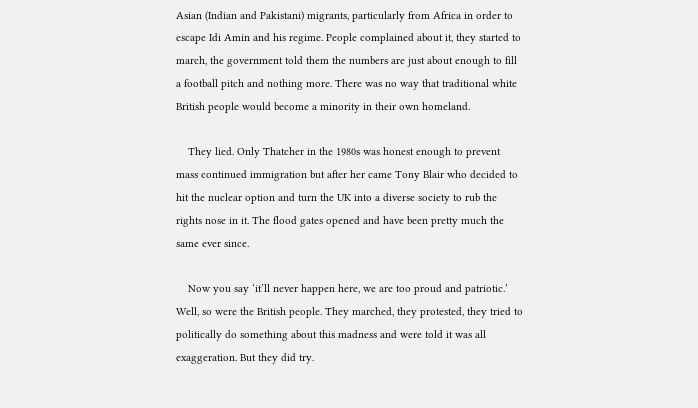Asian (Indian and Pakistani) migrants, particularly from Africa in order to escape Idi Amin and his regime. People complained about it, they started to march, the government told them the numbers are just about enough to fill a football pitch and nothing more. There was no way that traditional white British people would become a minority in their own homeland.

    They lied. Only Thatcher in the 1980s was honest enough to prevent mass continued immigration but after her came Tony Blair who decided to hit the nuclear option and turn the UK into a diverse society to rub the rights nose in it. The flood gates opened and have been pretty much the same ever since.

    Now you say ‘it’ll never happen here, we are too proud and patriotic.’ Well, so were the British people. They marched, they protested, they tried to politically do something about this madness and were told it was all exaggeration. But they did try.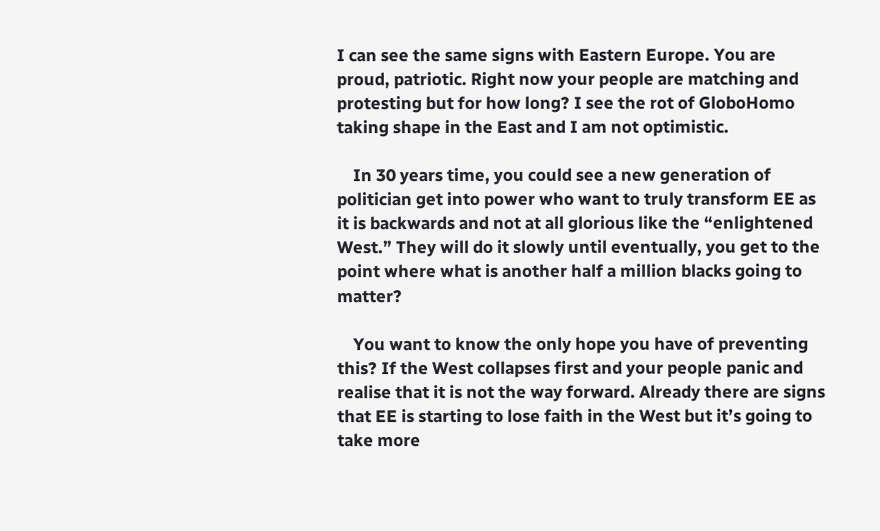I can see the same signs with Eastern Europe. You are proud, patriotic. Right now your people are matching and protesting but for how long? I see the rot of GloboHomo taking shape in the East and I am not optimistic.

    In 30 years time, you could see a new generation of politician get into power who want to truly transform EE as it is backwards and not at all glorious like the “enlightened West.” They will do it slowly until eventually, you get to the point where what is another half a million blacks going to matter?

    You want to know the only hope you have of preventing this? If the West collapses first and your people panic and realise that it is not the way forward. Already there are signs that EE is starting to lose faith in the West but it’s going to take more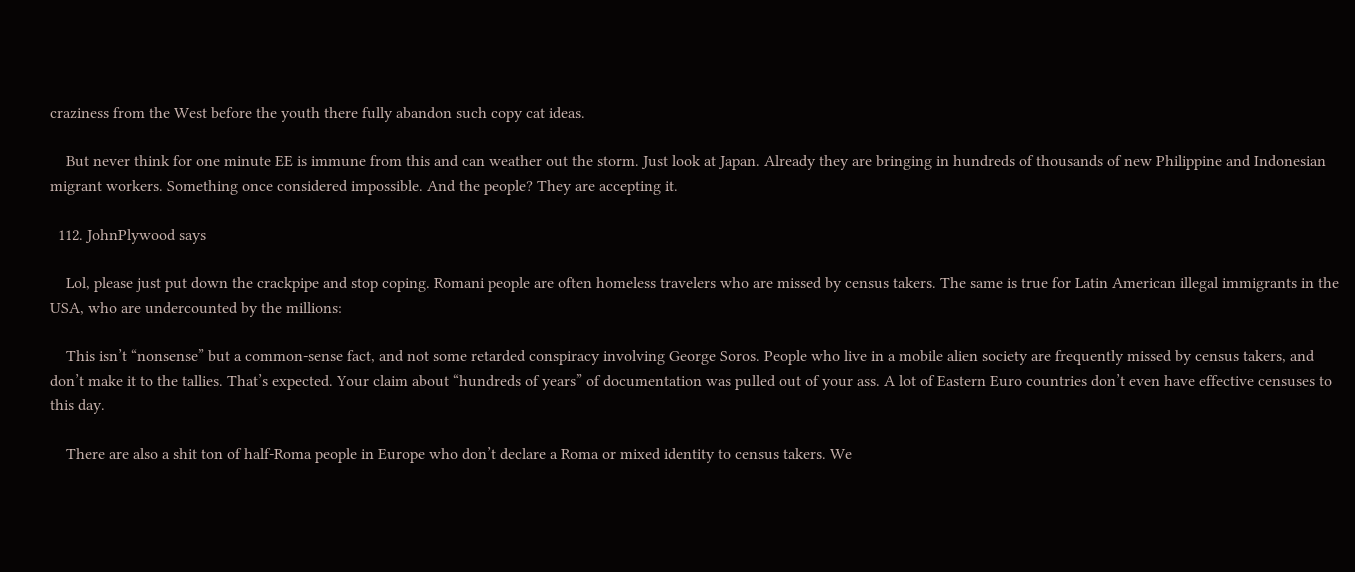craziness from the West before the youth there fully abandon such copy cat ideas.

    But never think for one minute EE is immune from this and can weather out the storm. Just look at Japan. Already they are bringing in hundreds of thousands of new Philippine and Indonesian migrant workers. Something once considered impossible. And the people? They are accepting it.

  112. JohnPlywood says

    Lol, please just put down the crackpipe and stop coping. Romani people are often homeless travelers who are missed by census takers. The same is true for Latin American illegal immigrants in the USA, who are undercounted by the millions:

    This isn’t “nonsense” but a common-sense fact, and not some retarded conspiracy involving George Soros. People who live in a mobile alien society are frequently missed by census takers, and don’t make it to the tallies. That’s expected. Your claim about “hundreds of years” of documentation was pulled out of your ass. A lot of Eastern Euro countries don’t even have effective censuses to this day.

    There are also a shit ton of half-Roma people in Europe who don’t declare a Roma or mixed identity to census takers. We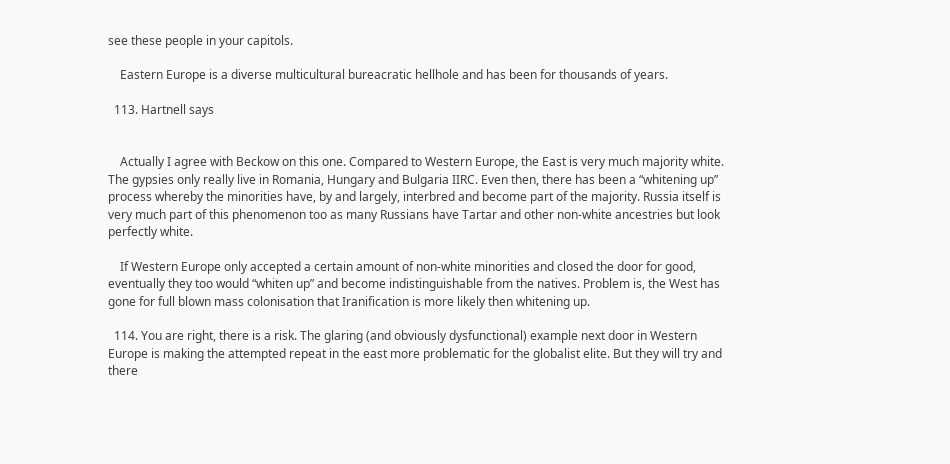see these people in your capitols.

    Eastern Europe is a diverse multicultural bureacratic hellhole and has been for thousands of years.

  113. Hartnell says


    Actually I agree with Beckow on this one. Compared to Western Europe, the East is very much majority white. The gypsies only really live in Romania, Hungary and Bulgaria IIRC. Even then, there has been a “whitening up” process whereby the minorities have, by and largely, interbred and become part of the majority. Russia itself is very much part of this phenomenon too as many Russians have Tartar and other non-white ancestries but look perfectly white.

    If Western Europe only accepted a certain amount of non-white minorities and closed the door for good, eventually they too would “whiten up” and become indistinguishable from the natives. Problem is, the West has gone for full blown mass colonisation that Iranification is more likely then whitening up.

  114. You are right, there is a risk. The glaring (and obviously dysfunctional) example next door in Western Europe is making the attempted repeat in the east more problematic for the globalist elite. But they will try and there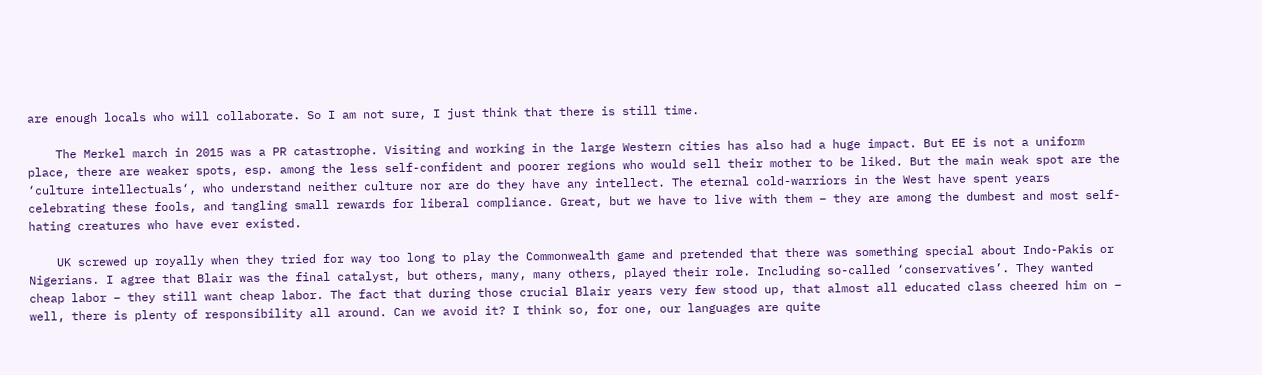are enough locals who will collaborate. So I am not sure, I just think that there is still time.

    The Merkel march in 2015 was a PR catastrophe. Visiting and working in the large Western cities has also had a huge impact. But EE is not a uniform place, there are weaker spots, esp. among the less self-confident and poorer regions who would sell their mother to be liked. But the main weak spot are the ‘culture intellectuals‘, who understand neither culture nor are do they have any intellect. The eternal cold-warriors in the West have spent years celebrating these fools, and tangling small rewards for liberal compliance. Great, but we have to live with them – they are among the dumbest and most self-hating creatures who have ever existed.

    UK screwed up royally when they tried for way too long to play the Commonwealth game and pretended that there was something special about Indo-Pakis or Nigerians. I agree that Blair was the final catalyst, but others, many, many others, played their role. Including so-called ‘conservatives’. They wanted cheap labor – they still want cheap labor. The fact that during those crucial Blair years very few stood up, that almost all educated class cheered him on – well, there is plenty of responsibility all around. Can we avoid it? I think so, for one, our languages are quite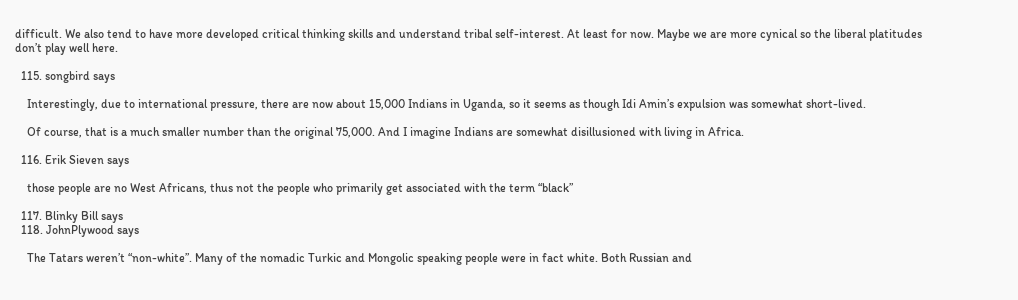difficult. We also tend to have more developed critical thinking skills and understand tribal self-interest. At least for now. Maybe we are more cynical so the liberal platitudes don’t play well here.

  115. songbird says

    Interestingly, due to international pressure, there are now about 15,000 Indians in Uganda, so it seems as though Idi Amin’s expulsion was somewhat short-lived.

    Of course, that is a much smaller number than the original 75,000. And I imagine Indians are somewhat disillusioned with living in Africa.

  116. Erik Sieven says

    those people are no West Africans, thus not the people who primarily get associated with the term “black”

  117. Blinky Bill says
  118. JohnPlywood says

    The Tatars weren’t “non-white”. Many of the nomadic Turkic and Mongolic speaking people were in fact white. Both Russian and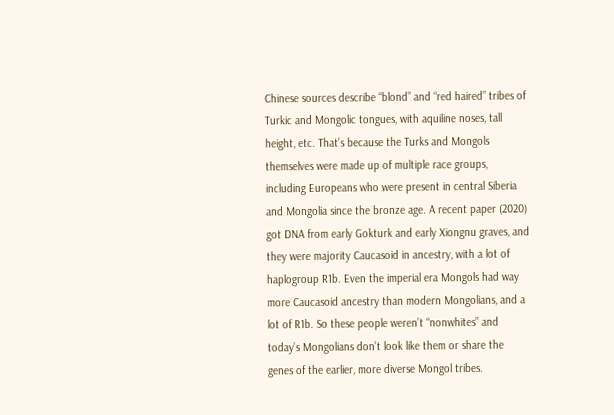Chinese sources describe “blond” and “red haired” tribes of Turkic and Mongolic tongues, with aquiline noses, tall height, etc. That’s because the Turks and Mongols themselves were made up of multiple race groups, including Europeans who were present in central Siberia and Mongolia since the bronze age. A recent paper (2020) got DNA from early Gokturk and early Xiongnu graves, and they were majority Caucasoid in ancestry, with a lot of haplogroup R1b. Even the imperial era Mongols had way more Caucasoid ancestry than modern Mongolians, and a lot of R1b. So these people weren’t “nonwhites” and today’s Mongolians don’t look like them or share the genes of the earlier, more diverse Mongol tribes.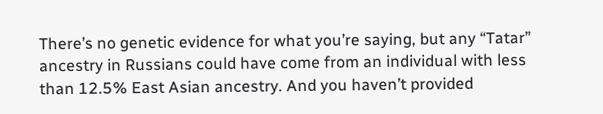There’s no genetic evidence for what you’re saying, but any “Tatar” ancestry in Russians could have come from an individual with less than 12.5% East Asian ancestry. And you haven’t provided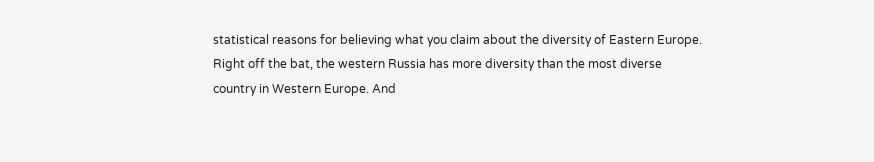statistical reasons for believing what you claim about the diversity of Eastern Europe. Right off the bat, the western Russia has more diversity than the most diverse country in Western Europe. And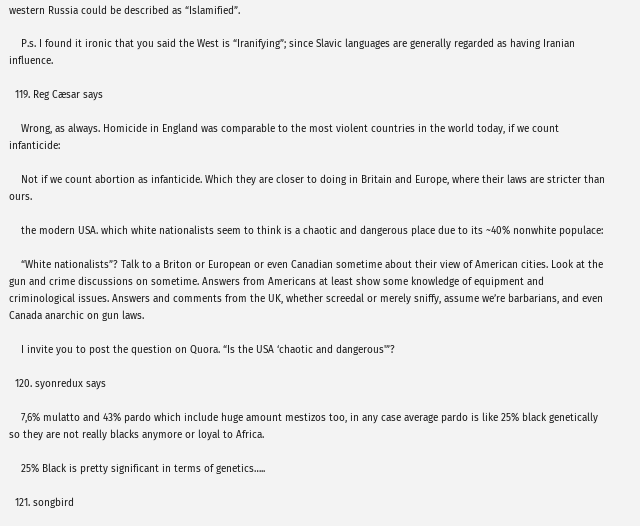western Russia could be described as “Islamified”.

    P.s. I found it ironic that you said the West is “Iranifying”; since Slavic languages are generally regarded as having Iranian influence.

  119. Reg Cæsar says

    Wrong, as always. Homicide in England was comparable to the most violent countries in the world today, if we count infanticide:

    Not if we count abortion as infanticide. Which they are closer to doing in Britain and Europe, where their laws are stricter than ours.

    the modern USA. which white nationalists seem to think is a chaotic and dangerous place due to its ~40% nonwhite populace:

    “White nationalists”? Talk to a Briton or European or even Canadian sometime about their view of American cities. Look at the gun and crime discussions on sometime. Answers from Americans at least show some knowledge of equipment and criminological issues. Answers and comments from the UK, whether screedal or merely sniffy, assume we’re barbarians, and even Canada anarchic on gun laws.

    I invite you to post the question on Quora. “Is the USA ‘chaotic and dangerous'”?

  120. syonredux says

    7,6% mulatto and 43% pardo which include huge amount mestizos too, in any case average pardo is like 25% black genetically so they are not really blacks anymore or loyal to Africa.

    25% Black is pretty significant in terms of genetics…..

  121. songbird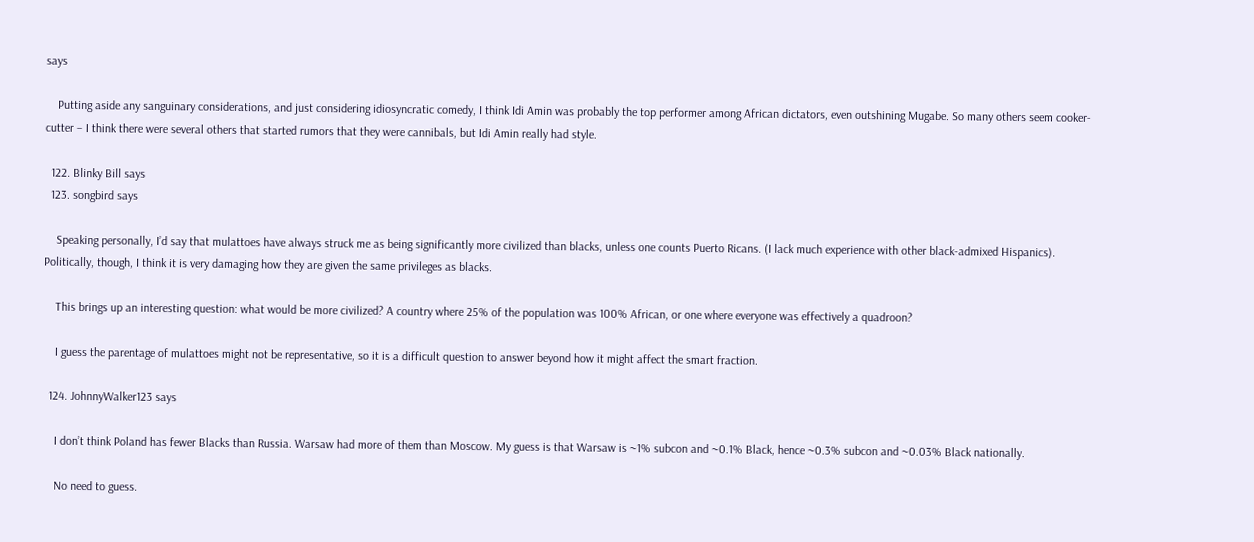says

    Putting aside any sanguinary considerations, and just considering idiosyncratic comedy, I think Idi Amin was probably the top performer among African dictators, even outshining Mugabe. So many others seem cooker-cutter – I think there were several others that started rumors that they were cannibals, but Idi Amin really had style.

  122. Blinky Bill says
  123. songbird says

    Speaking personally, I’d say that mulattoes have always struck me as being significantly more civilized than blacks, unless one counts Puerto Ricans. (I lack much experience with other black-admixed Hispanics). Politically, though, I think it is very damaging how they are given the same privileges as blacks.

    This brings up an interesting question: what would be more civilized? A country where 25% of the population was 100% African, or one where everyone was effectively a quadroon?

    I guess the parentage of mulattoes might not be representative, so it is a difficult question to answer beyond how it might affect the smart fraction.

  124. JohnnyWalker123 says

    I don’t think Poland has fewer Blacks than Russia. Warsaw had more of them than Moscow. My guess is that Warsaw is ~1% subcon and ~0.1% Black, hence ~0.3% subcon and ~0.03% Black nationally.

    No need to guess.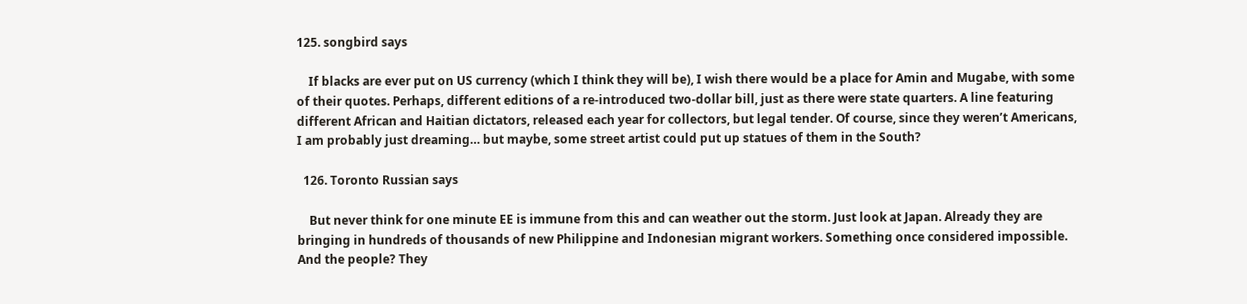125. songbird says

    If blacks are ever put on US currency (which I think they will be), I wish there would be a place for Amin and Mugabe, with some of their quotes. Perhaps, different editions of a re-introduced two-dollar bill, just as there were state quarters. A line featuring different African and Haitian dictators, released each year for collectors, but legal tender. Of course, since they weren’t Americans, I am probably just dreaming… but maybe, some street artist could put up statues of them in the South?

  126. Toronto Russian says

    But never think for one minute EE is immune from this and can weather out the storm. Just look at Japan. Already they are bringing in hundreds of thousands of new Philippine and Indonesian migrant workers. Something once considered impossible. And the people? They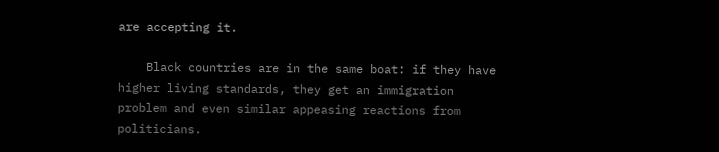are accepting it.

    Black countries are in the same boat: if they have higher living standards, they get an immigration problem and even similar appeasing reactions from politicians.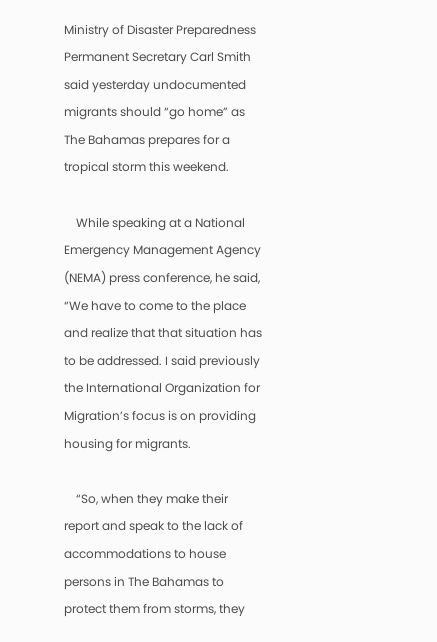Ministry of Disaster Preparedness Permanent Secretary Carl Smith said yesterday undocumented migrants should “go home” as The Bahamas prepares for a tropical storm this weekend.

    While speaking at a National Emergency Management Agency (NEMA) press conference, he said, “We have to come to the place and realize that that situation has to be addressed. I said previously the International Organization for Migration’s focus is on providing housing for migrants.

    “So, when they make their report and speak to the lack of accommodations to house persons in The Bahamas to protect them from storms, they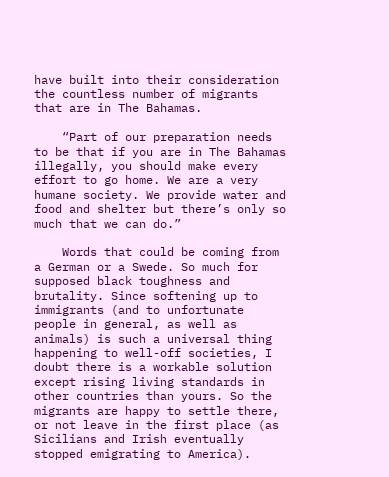have built into their consideration the countless number of migrants that are in The Bahamas.

    “Part of our preparation needs to be that if you are in The Bahamas illegally, you should make every effort to go home. We are a very humane society. We provide water and food and shelter but there’s only so much that we can do.”

    Words that could be coming from a German or a Swede. So much for supposed black toughness and brutality. Since softening up to immigrants (and to unfortunate people in general, as well as animals) is such a universal thing happening to well-off societies, I doubt there is a workable solution except rising living standards in other countries than yours. So the migrants are happy to settle there, or not leave in the first place (as Sicilians and Irish eventually stopped emigrating to America).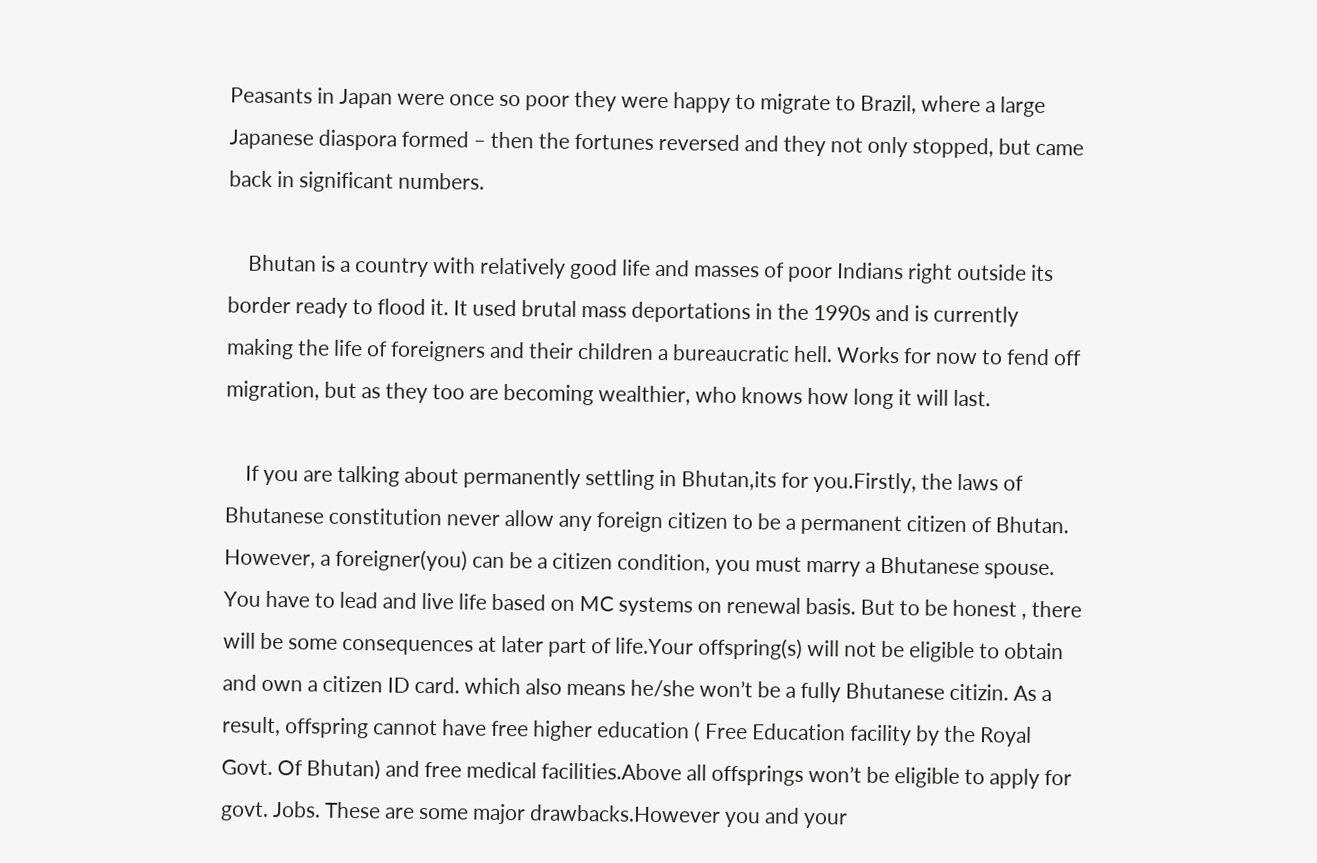Peasants in Japan were once so poor they were happy to migrate to Brazil, where a large Japanese diaspora formed – then the fortunes reversed and they not only stopped, but came back in significant numbers.

    Bhutan is a country with relatively good life and masses of poor Indians right outside its border ready to flood it. It used brutal mass deportations in the 1990s and is currently making the life of foreigners and their children a bureaucratic hell. Works for now to fend off migration, but as they too are becoming wealthier, who knows how long it will last.

    If you are talking about permanently settling in Bhutan,its for you.Firstly, the laws of Bhutanese constitution never allow any foreign citizen to be a permanent citizen of Bhutan. However, a foreigner(you) can be a citizen condition, you must marry a Bhutanese spouse. You have to lead and live life based on MC systems on renewal basis. But to be honest , there will be some consequences at later part of life.Your offspring(s) will not be eligible to obtain and own a citizen ID card. which also means he/she won’t be a fully Bhutanese citizin. As a result, offspring cannot have free higher education ( Free Education facility by the Royal Govt. Of Bhutan) and free medical facilities.Above all offsprings won’t be eligible to apply for govt. Jobs. These are some major drawbacks.However you and your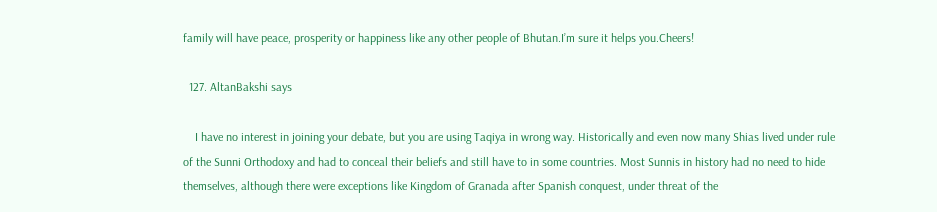family will have peace, prosperity or happiness like any other people of Bhutan.I’m sure it helps you.Cheers!

  127. AltanBakshi says

    I have no interest in joining your debate, but you are using Taqiya in wrong way. Historically and even now many Shias lived under rule of the Sunni Orthodoxy and had to conceal their beliefs and still have to in some countries. Most Sunnis in history had no need to hide themselves, although there were exceptions like Kingdom of Granada after Spanish conquest, under threat of the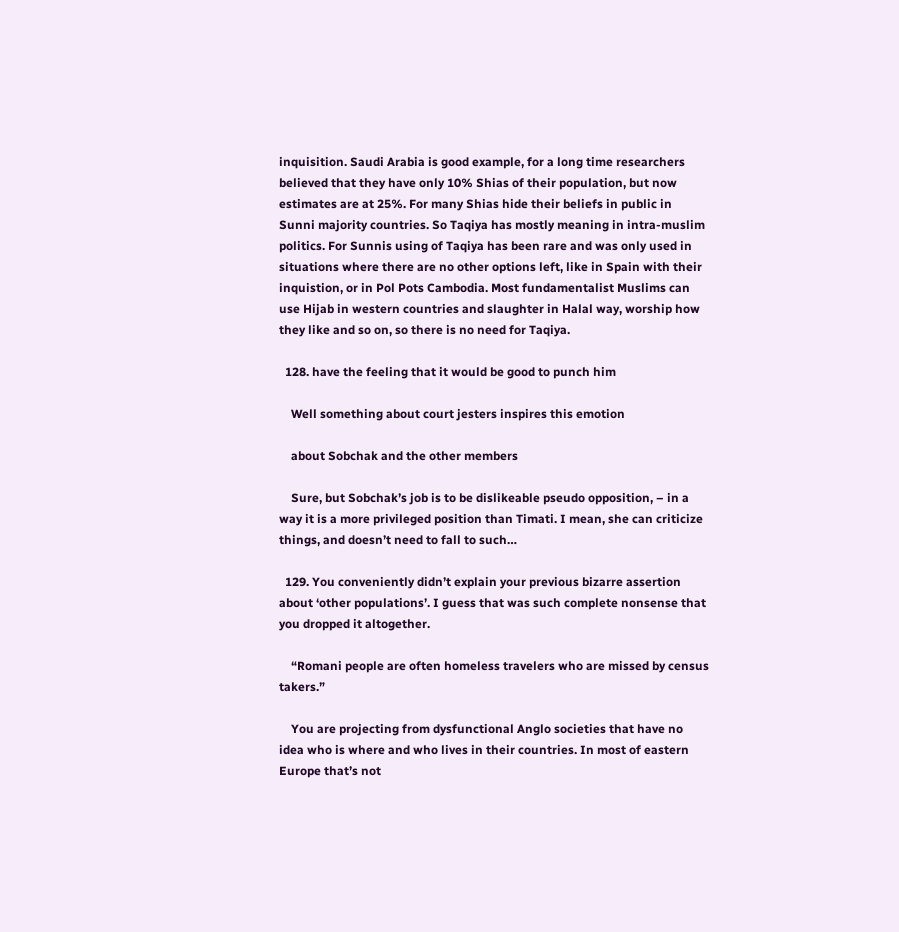inquisition. Saudi Arabia is good example, for a long time researchers believed that they have only 10% Shias of their population, but now estimates are at 25%. For many Shias hide their beliefs in public in Sunni majority countries. So Taqiya has mostly meaning in intra-muslim politics. For Sunnis using of Taqiya has been rare and was only used in situations where there are no other options left, like in Spain with their inquistion, or in Pol Pots Cambodia. Most fundamentalist Muslims can use Hijab in western countries and slaughter in Halal way, worship how they like and so on, so there is no need for Taqiya.

  128. have the feeling that it would be good to punch him

    Well something about court jesters inspires this emotion

    about Sobchak and the other members

    Sure, but Sobchak’s job is to be dislikeable pseudo opposition, – in a way it is a more privileged position than Timati. I mean, she can criticize things, and doesn’t need to fall to such…

  129. You conveniently didn’t explain your previous bizarre assertion about ‘other populations’. I guess that was such complete nonsense that you dropped it altogether.

    “Romani people are often homeless travelers who are missed by census takers.”

    You are projecting from dysfunctional Anglo societies that have no idea who is where and who lives in their countries. In most of eastern Europe that’s not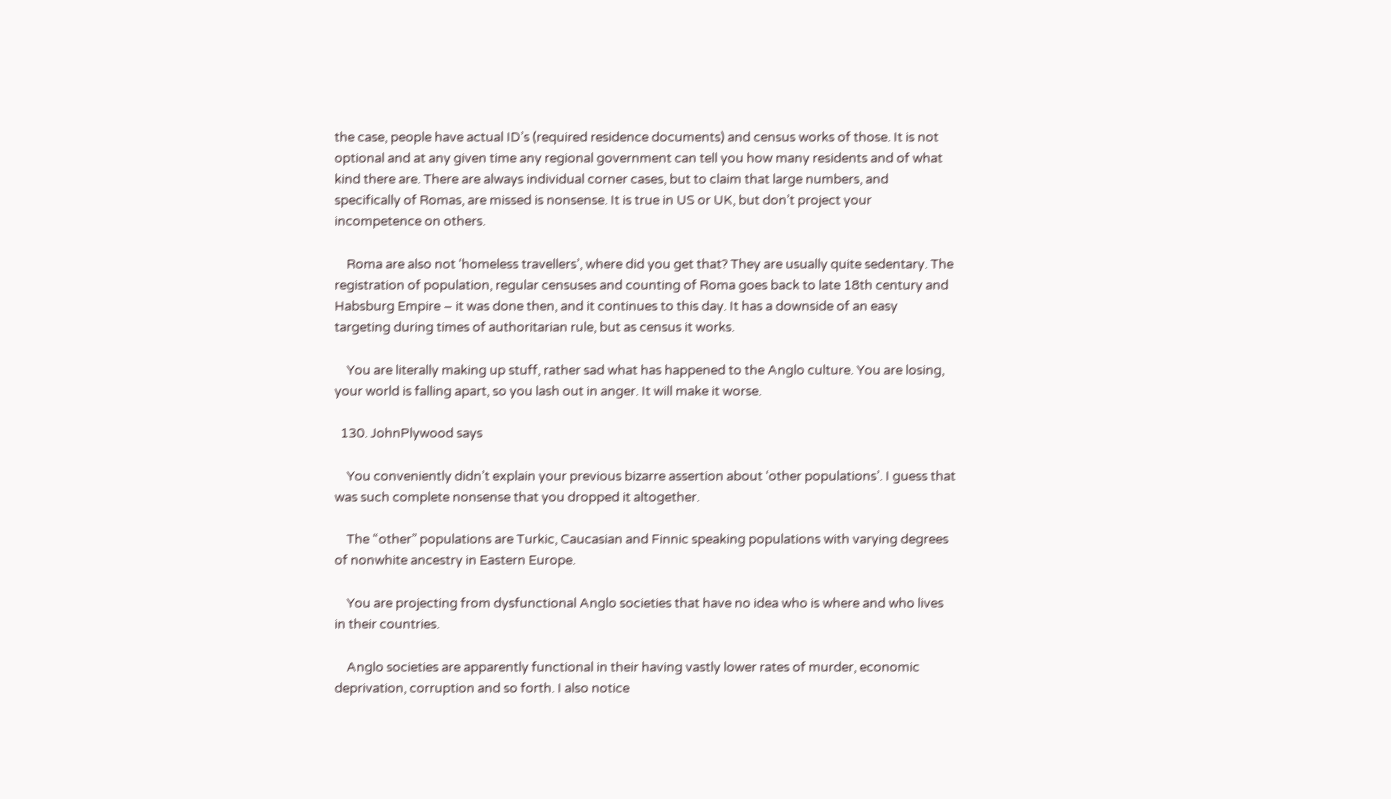the case, people have actual ID’s (required residence documents) and census works of those. It is not optional and at any given time any regional government can tell you how many residents and of what kind there are. There are always individual corner cases, but to claim that large numbers, and specifically of Romas, are missed is nonsense. It is true in US or UK, but don’t project your incompetence on others.

    Roma are also not ‘homeless travellers’, where did you get that? They are usually quite sedentary. The registration of population, regular censuses and counting of Roma goes back to late 18th century and Habsburg Empire – it was done then, and it continues to this day. It has a downside of an easy targeting during times of authoritarian rule, but as census it works.

    You are literally making up stuff, rather sad what has happened to the Anglo culture. You are losing, your world is falling apart, so you lash out in anger. It will make it worse.

  130. JohnPlywood says

    You conveniently didn’t explain your previous bizarre assertion about ‘other populations’. I guess that was such complete nonsense that you dropped it altogether.

    The “other” populations are Turkic, Caucasian and Finnic speaking populations with varying degrees of nonwhite ancestry in Eastern Europe.

    You are projecting from dysfunctional Anglo societies that have no idea who is where and who lives in their countries.

    Anglo societies are apparently functional in their having vastly lower rates of murder, economic deprivation, corruption and so forth. I also notice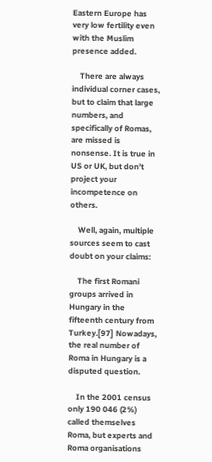Eastern Europe has very low fertility even with the Muslim presence added.

    There are always individual corner cases, but to claim that large numbers, and specifically of Romas, are missed is nonsense. It is true in US or UK, but don’t project your incompetence on others.

    Well, again, multiple sources seem to cast doubt on your claims:

    The first Romani groups arrived in Hungary in the fifteenth century from Turkey.[97] Nowadays, the real number of Roma in Hungary is a disputed question.

    In the 2001 census only 190 046 (2%) called themselves Roma, but experts and Roma organisations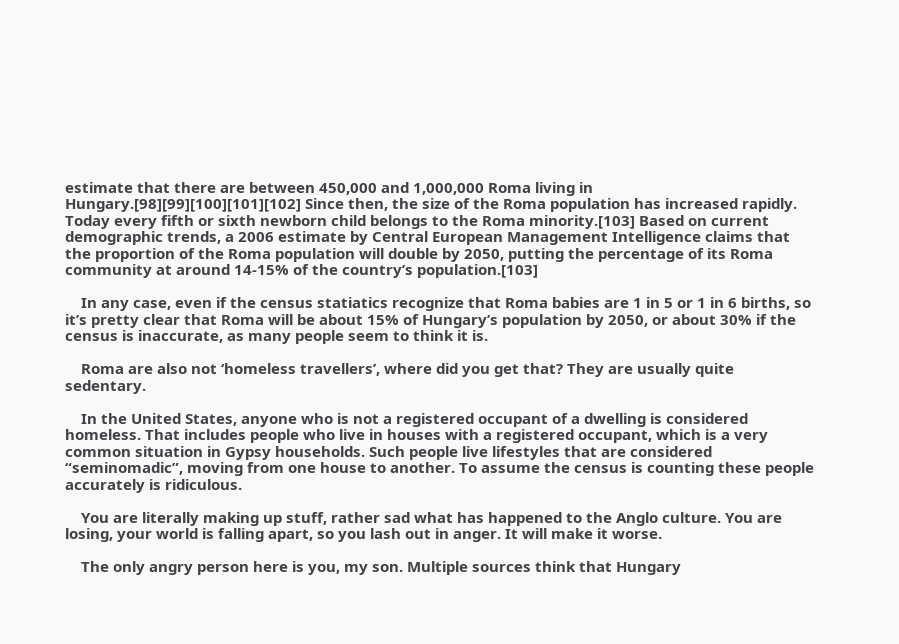estimate that there are between 450,000 and 1,000,000 Roma living in Hungary.[98][99][100][101][102] Since then, the size of the Roma population has increased rapidly. Today every fifth or sixth newborn child belongs to the Roma minority.[103] Based on current demographic trends, a 2006 estimate by Central European Management Intelligence claims that the proportion of the Roma population will double by 2050, putting the percentage of its Roma community at around 14-15% of the country’s population.[103]

    In any case, even if the census statiatics recognize that Roma babies are 1 in 5 or 1 in 6 births, so it’s pretty clear that Roma will be about 15% of Hungary’s population by 2050, or about 30% if the census is inaccurate, as many people seem to think it is.

    Roma are also not ‘homeless travellers’, where did you get that? They are usually quite sedentary.

    In the United States, anyone who is not a registered occupant of a dwelling is considered homeless. That includes people who live in houses with a registered occupant, which is a very common situation in Gypsy households. Such people live lifestyles that are considered “seminomadic”, moving from one house to another. To assume the census is counting these people accurately is ridiculous.

    You are literally making up stuff, rather sad what has happened to the Anglo culture. You are losing, your world is falling apart, so you lash out in anger. It will make it worse.

    The only angry person here is you, my son. Multiple sources think that Hungary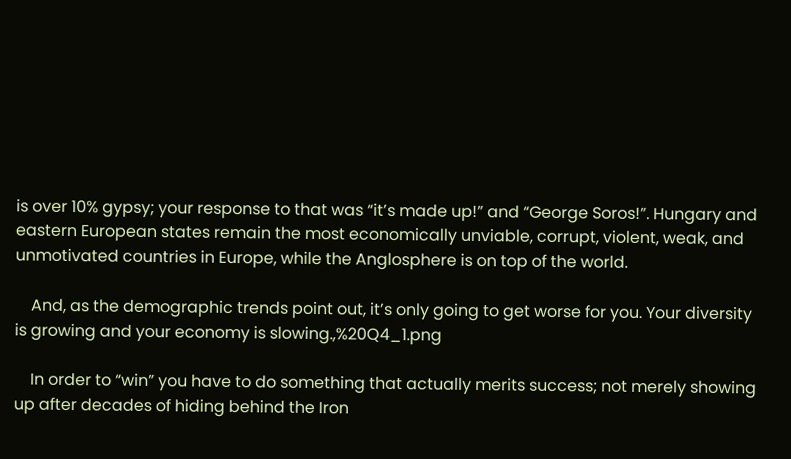is over 10% gypsy; your response to that was “it’s made up!” and “George Soros!”. Hungary and eastern European states remain the most economically unviable, corrupt, violent, weak, and unmotivated countries in Europe, while the Anglosphere is on top of the world.

    And, as the demographic trends point out, it’s only going to get worse for you. Your diversity is growing and your economy is slowing.,%20Q4_1.png

    In order to “win” you have to do something that actually merits success; not merely showing up after decades of hiding behind the Iron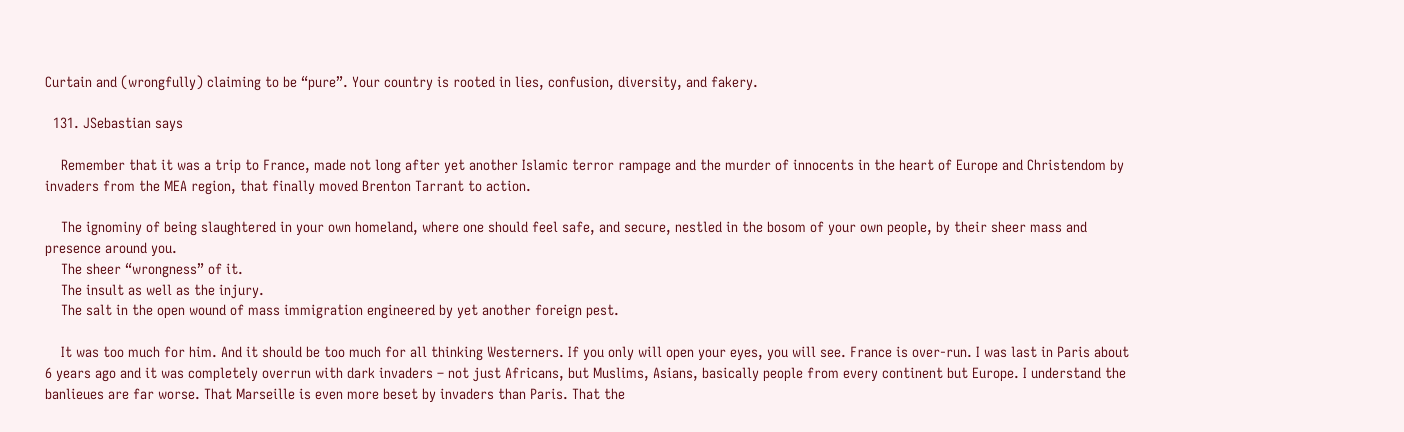Curtain and (wrongfully) claiming to be “pure”. Your country is rooted in lies, confusion, diversity, and fakery.

  131. JSebastian says

    Remember that it was a trip to France, made not long after yet another Islamic terror rampage and the murder of innocents in the heart of Europe and Christendom by invaders from the MEA region, that finally moved Brenton Tarrant to action.

    The ignominy of being slaughtered in your own homeland, where one should feel safe, and secure, nestled in the bosom of your own people, by their sheer mass and presence around you.
    The sheer “wrongness” of it.
    The insult as well as the injury.
    The salt in the open wound of mass immigration engineered by yet another foreign pest.

    It was too much for him. And it should be too much for all thinking Westerners. If you only will open your eyes, you will see. France is over-run. I was last in Paris about 6 years ago and it was completely overrun with dark invaders – not just Africans, but Muslims, Asians, basically people from every continent but Europe. I understand the banlieues are far worse. That Marseille is even more beset by invaders than Paris. That the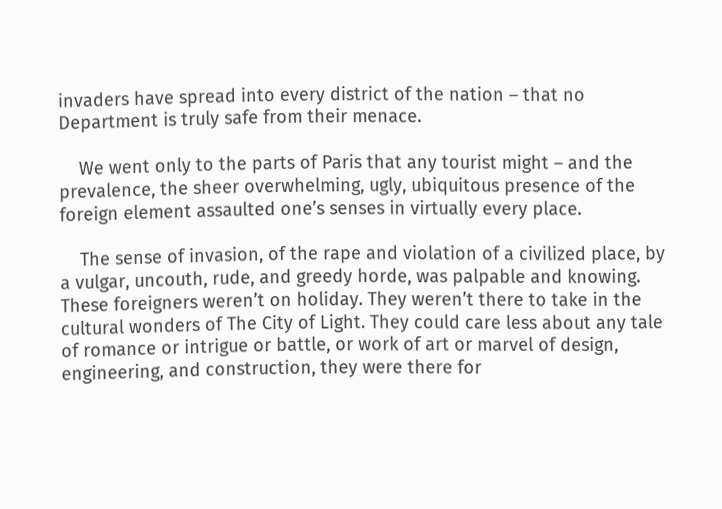invaders have spread into every district of the nation – that no Department is truly safe from their menace.

    We went only to the parts of Paris that any tourist might – and the prevalence, the sheer overwhelming, ugly, ubiquitous presence of the foreign element assaulted one’s senses in virtually every place.

    The sense of invasion, of the rape and violation of a civilized place, by a vulgar, uncouth, rude, and greedy horde, was palpable and knowing. These foreigners weren’t on holiday. They weren’t there to take in the cultural wonders of The City of Light. They could care less about any tale of romance or intrigue or battle, or work of art or marvel of design, engineering, and construction, they were there for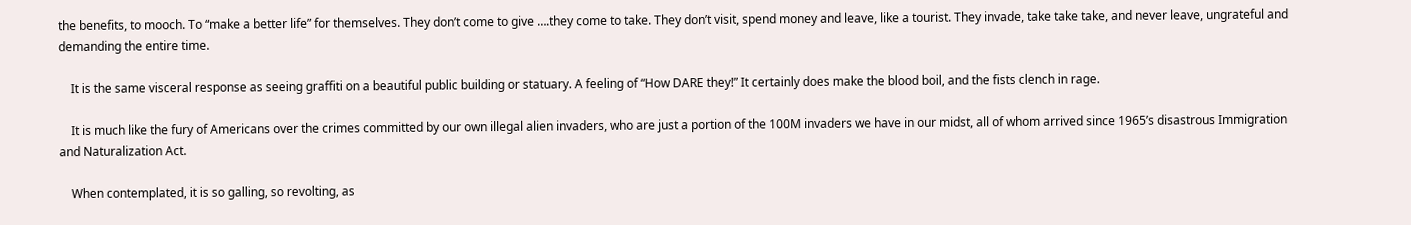the benefits, to mooch. To “make a better life” for themselves. They don’t come to give ….they come to take. They don’t visit, spend money and leave, like a tourist. They invade, take take take, and never leave, ungrateful and demanding the entire time.

    It is the same visceral response as seeing graffiti on a beautiful public building or statuary. A feeling of “How DARE they!” It certainly does make the blood boil, and the fists clench in rage.

    It is much like the fury of Americans over the crimes committed by our own illegal alien invaders, who are just a portion of the 100M invaders we have in our midst, all of whom arrived since 1965’s disastrous Immigration and Naturalization Act.

    When contemplated, it is so galling, so revolting, as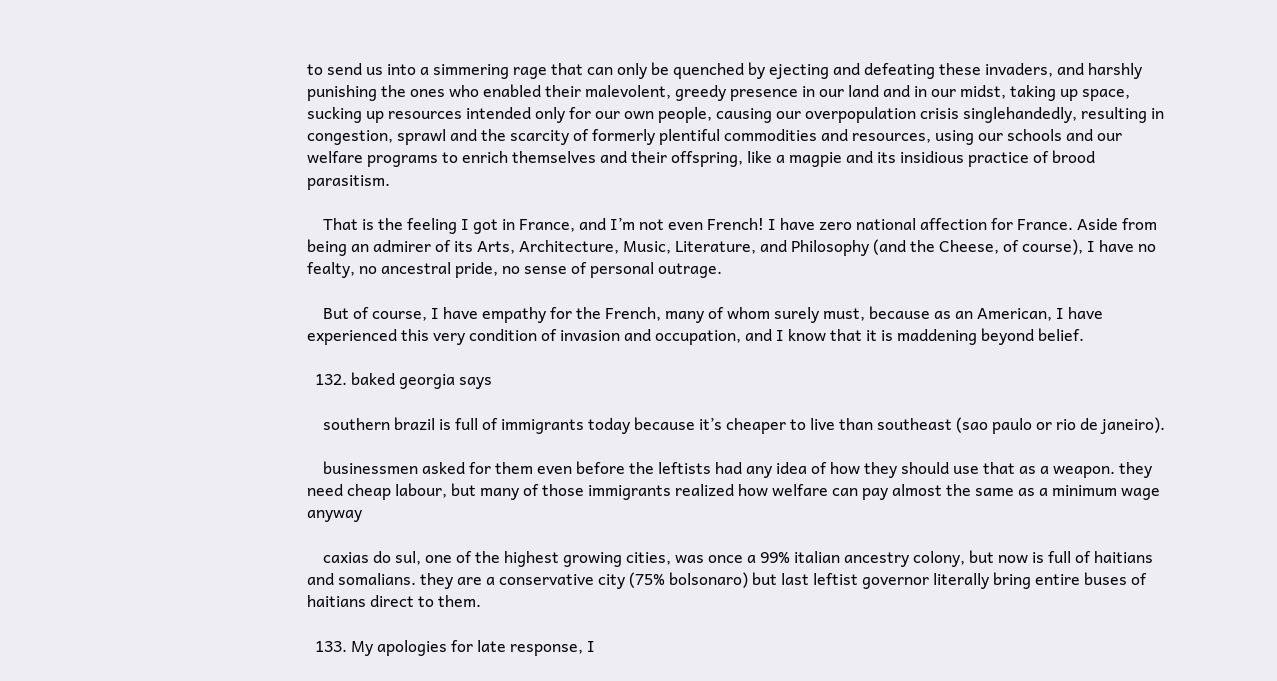to send us into a simmering rage that can only be quenched by ejecting and defeating these invaders, and harshly punishing the ones who enabled their malevolent, greedy presence in our land and in our midst, taking up space, sucking up resources intended only for our own people, causing our overpopulation crisis singlehandedly, resulting in congestion, sprawl and the scarcity of formerly plentiful commodities and resources, using our schools and our welfare programs to enrich themselves and their offspring, like a magpie and its insidious practice of brood parasitism.

    That is the feeling I got in France, and I’m not even French! I have zero national affection for France. Aside from being an admirer of its Arts, Architecture, Music, Literature, and Philosophy (and the Cheese, of course), I have no fealty, no ancestral pride, no sense of personal outrage.

    But of course, I have empathy for the French, many of whom surely must, because as an American, I have experienced this very condition of invasion and occupation, and I know that it is maddening beyond belief.

  132. baked georgia says

    southern brazil is full of immigrants today because it’s cheaper to live than southeast (sao paulo or rio de janeiro).

    businessmen asked for them even before the leftists had any idea of how they should use that as a weapon. they need cheap labour, but many of those immigrants realized how welfare can pay almost the same as a minimum wage anyway

    caxias do sul, one of the highest growing cities, was once a 99% italian ancestry colony, but now is full of haitians and somalians. they are a conservative city (75% bolsonaro) but last leftist governor literally bring entire buses of haitians direct to them.

  133. My apologies for late response, I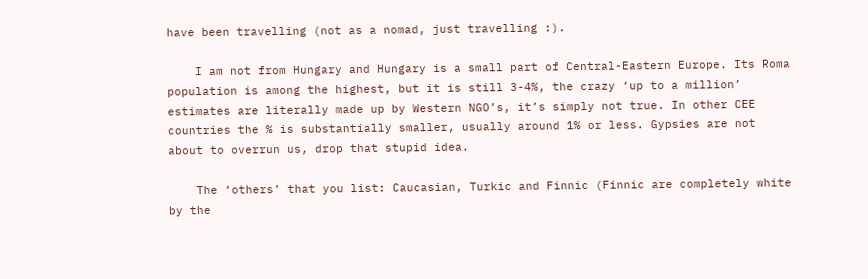have been travelling (not as a nomad, just travelling :).

    I am not from Hungary and Hungary is a small part of Central-Eastern Europe. Its Roma population is among the highest, but it is still 3-4%, the crazy ‘up to a million’ estimates are literally made up by Western NGO’s, it’s simply not true. In other CEE countries the % is substantially smaller, usually around 1% or less. Gypsies are not about to overrun us, drop that stupid idea.

    The ‘others’ that you list: Caucasian, Turkic and Finnic (Finnic are completely white by the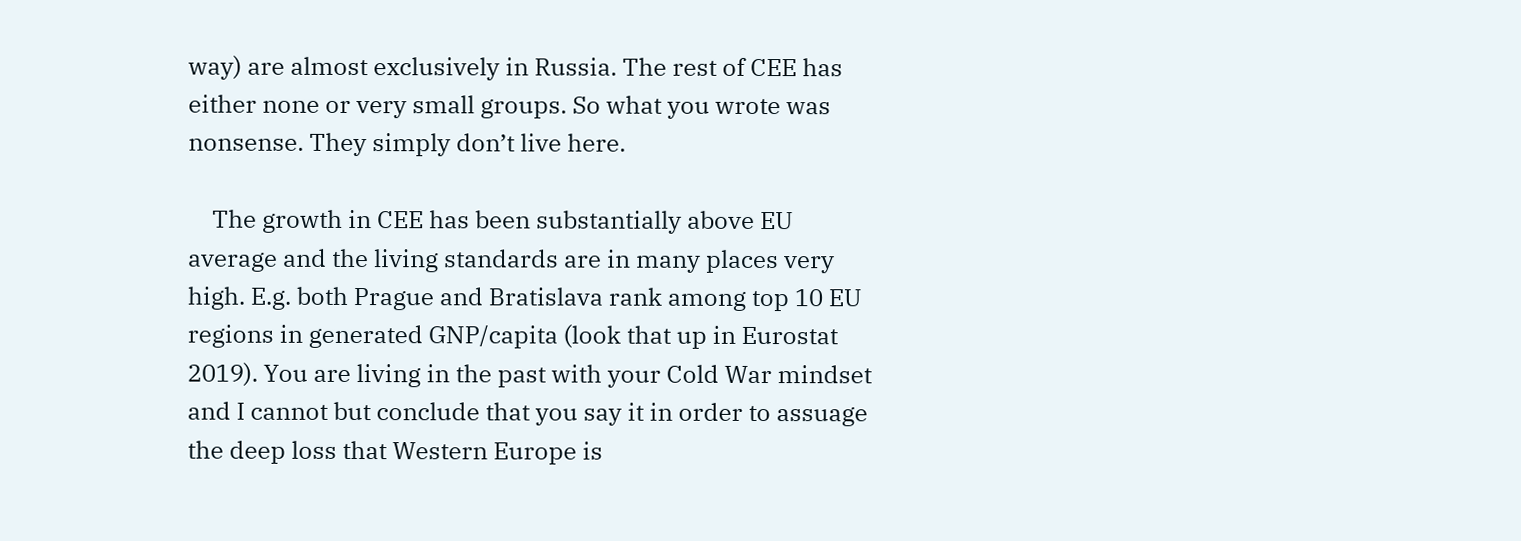way) are almost exclusively in Russia. The rest of CEE has either none or very small groups. So what you wrote was nonsense. They simply don’t live here.

    The growth in CEE has been substantially above EU average and the living standards are in many places very high. E.g. both Prague and Bratislava rank among top 10 EU regions in generated GNP/capita (look that up in Eurostat 2019). You are living in the past with your Cold War mindset and I cannot but conclude that you say it in order to assuage the deep loss that Western Europe is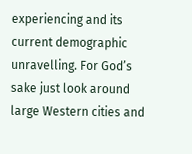experiencing and its current demographic unravelling. For God’s sake just look around large Western cities and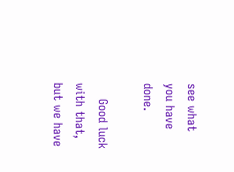see what you have done.

    Good luck with that, but we have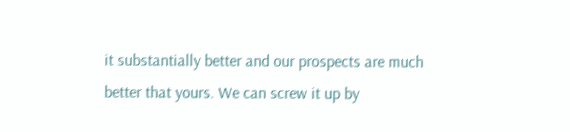it substantially better and our prospects are much better that yours. We can screw it up by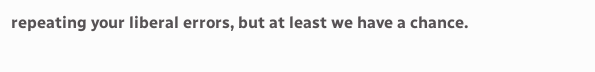repeating your liberal errors, but at least we have a chance.